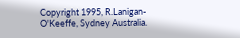Copyright 1995, R.Lanigan-O'Keeffe, Sydney Australia.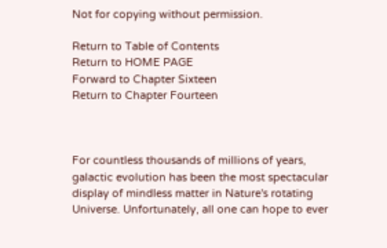Not for copying without permission.

Return to Table of Contents
Return to HOME PAGE
Forward to Chapter Sixteen
Return to Chapter Fourteen



For countless thousands of millions of years, galactic evolution has been the most spectacular display of mindless matter in Nature's rotating Universe. Unfortunately, all one can hope to ever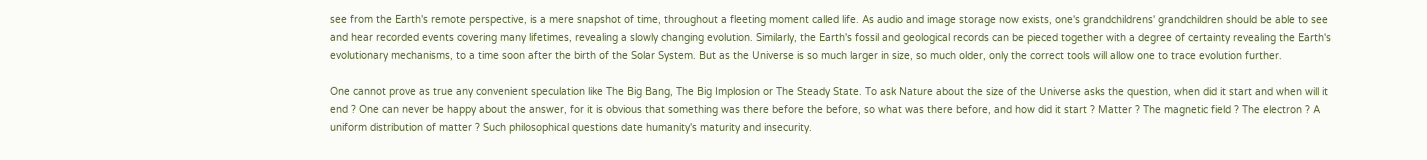see from the Earth's remote perspective, is a mere snapshot of time, throughout a fleeting moment called life. As audio and image storage now exists, one's grandchildrens' grandchildren should be able to see and hear recorded events covering many lifetimes, revealing a slowly changing evolution. Similarly, the Earth's fossil and geological records can be pieced together with a degree of certainty revealing the Earth's evolutionary mechanisms, to a time soon after the birth of the Solar System. But as the Universe is so much larger in size, so much older, only the correct tools will allow one to trace evolution further.

One cannot prove as true any convenient speculation like The Big Bang, The Big Implosion or The Steady State. To ask Nature about the size of the Universe asks the question, when did it start and when will it end ? One can never be happy about the answer, for it is obvious that something was there before the before, so what was there before, and how did it start ? Matter ? The magnetic field ? The electron ? A uniform distribution of matter ? Such philosophical questions date humanity's maturity and insecurity.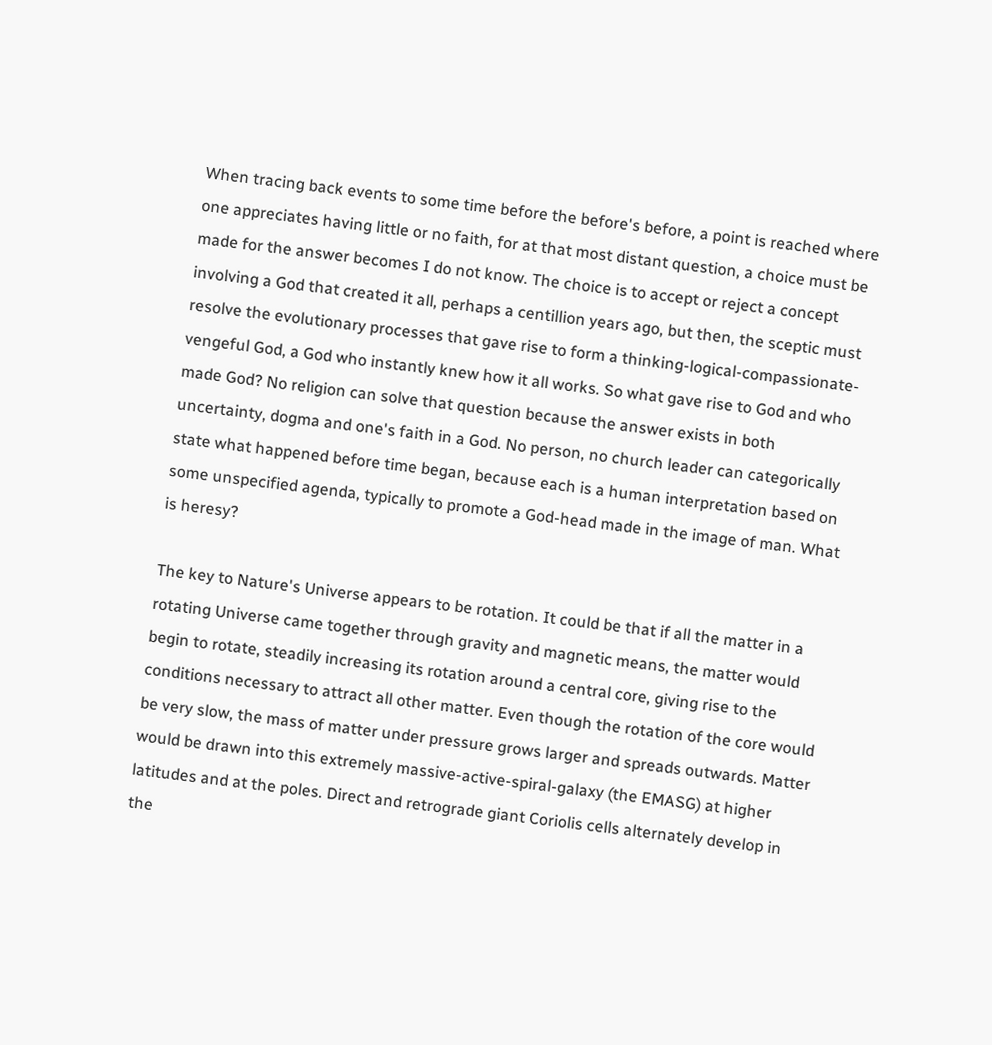When tracing back events to some time before the before's before, a point is reached where one appreciates having little or no faith, for at that most distant question, a choice must be made for the answer becomes I do not know. The choice is to accept or reject a concept involving a God that created it all, perhaps a centillion years ago, but then, the sceptic must resolve the evolutionary processes that gave rise to form a thinking-logical-compassionate-vengeful God, a God who instantly knew how it all works. So what gave rise to God and who made God? No religion can solve that question because the answer exists in both uncertainty, dogma and one's faith in a God. No person, no church leader can categorically state what happened before time began, because each is a human interpretation based on some unspecified agenda, typically to promote a God-head made in the image of man. What is heresy?

The key to Nature's Universe appears to be rotation. It could be that if all the matter in a rotating Universe came together through gravity and magnetic means, the matter would begin to rotate, steadily increasing its rotation around a central core, giving rise to the conditions necessary to attract all other matter. Even though the rotation of the core would be very slow, the mass of matter under pressure grows larger and spreads outwards. Matter would be drawn into this extremely massive-active-spiral-galaxy (the EMASG) at higher latitudes and at the poles. Direct and retrograde giant Coriolis cells alternately develop in the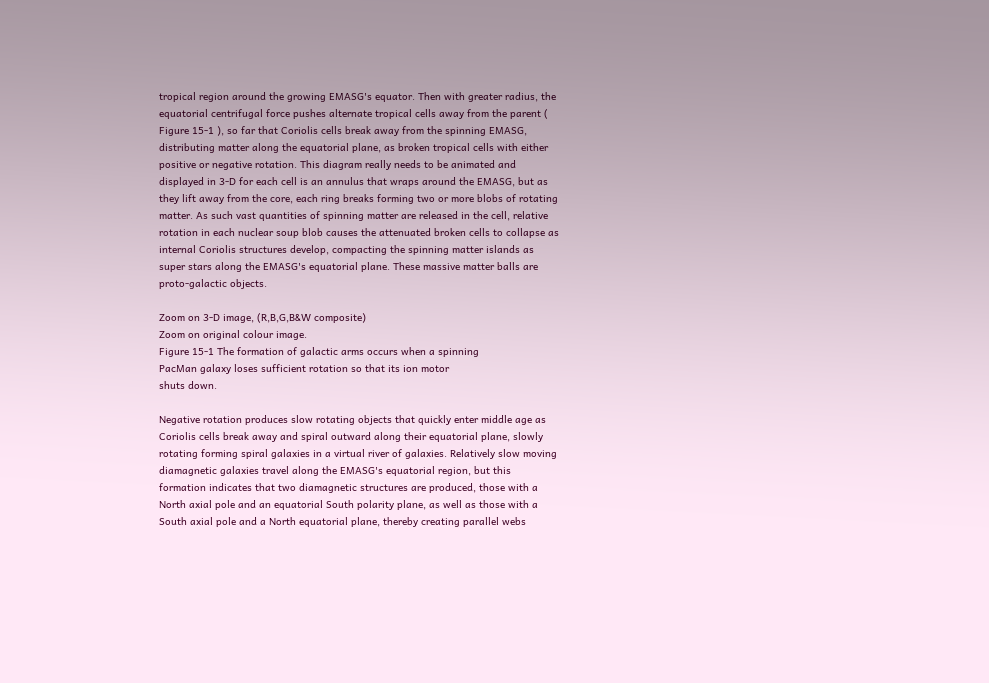tropical region around the growing EMASG's equator. Then with greater radius, the equatorial centrifugal force pushes alternate tropical cells away from the parent ( Figure 15-1 ), so far that Coriolis cells break away from the spinning EMASG, distributing matter along the equatorial plane, as broken tropical cells with either positive or negative rotation. This diagram really needs to be animated and displayed in 3-D for each cell is an annulus that wraps around the EMASG, but as they lift away from the core, each ring breaks forming two or more blobs of rotating matter. As such vast quantities of spinning matter are released in the cell, relative rotation in each nuclear soup blob causes the attenuated broken cells to collapse as internal Coriolis structures develop, compacting the spinning matter islands as super stars along the EMASG's equatorial plane. These massive matter balls are proto-galactic objects.

Zoom on 3-D image, (R,B,G,B&W composite)
Zoom on original colour image.
Figure 15-1 The formation of galactic arms occurs when a spinning
PacMan galaxy loses sufficient rotation so that its ion motor
shuts down.

Negative rotation produces slow rotating objects that quickly enter middle age as Coriolis cells break away and spiral outward along their equatorial plane, slowly rotating forming spiral galaxies in a virtual river of galaxies. Relatively slow moving diamagnetic galaxies travel along the EMASG's equatorial region, but this formation indicates that two diamagnetic structures are produced, those with a North axial pole and an equatorial South polarity plane, as well as those with a South axial pole and a North equatorial plane, thereby creating parallel webs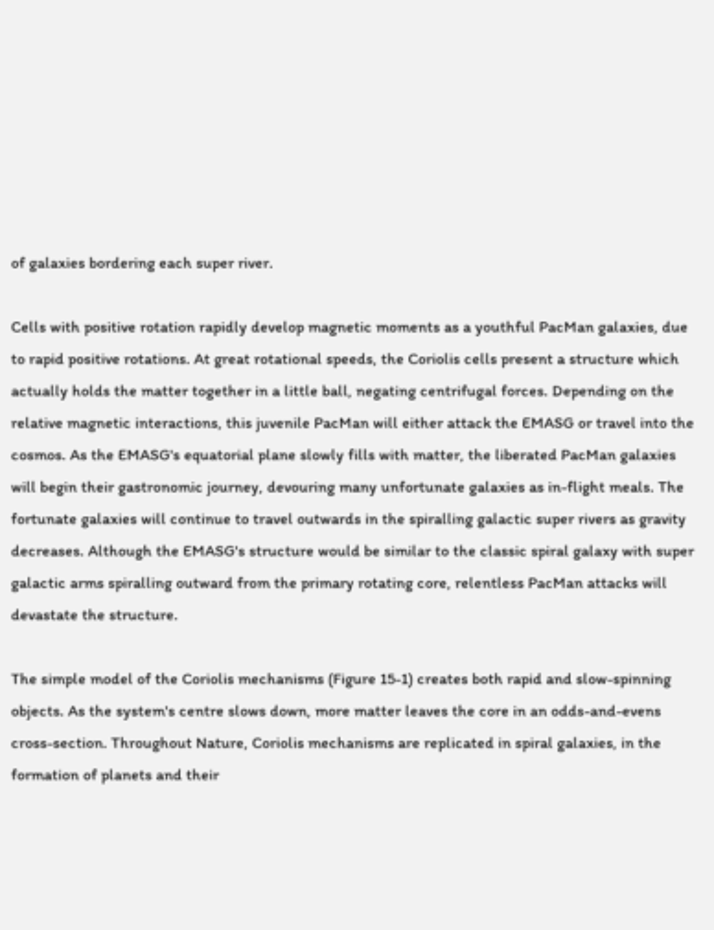of galaxies bordering each super river.

Cells with positive rotation rapidly develop magnetic moments as a youthful PacMan galaxies, due to rapid positive rotations. At great rotational speeds, the Coriolis cells present a structure which actually holds the matter together in a little ball, negating centrifugal forces. Depending on the relative magnetic interactions, this juvenile PacMan will either attack the EMASG or travel into the cosmos. As the EMASG's equatorial plane slowly fills with matter, the liberated PacMan galaxies will begin their gastronomic journey, devouring many unfortunate galaxies as in-flight meals. The fortunate galaxies will continue to travel outwards in the spiralling galactic super rivers as gravity decreases. Although the EMASG's structure would be similar to the classic spiral galaxy with super galactic arms spiralling outward from the primary rotating core, relentless PacMan attacks will devastate the structure.

The simple model of the Coriolis mechanisms (Figure 15-1) creates both rapid and slow-spinning objects. As the system's centre slows down, more matter leaves the core in an odds-and-evens cross-section. Throughout Nature, Coriolis mechanisms are replicated in spiral galaxies, in the formation of planets and their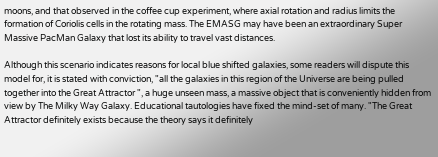moons, and that observed in the coffee cup experiment, where axial rotation and radius limits the formation of Coriolis cells in the rotating mass. The EMASG may have been an extraordinary Super Massive PacMan Galaxy that lost its ability to travel vast distances.

Although this scenario indicates reasons for local blue shifted galaxies, some readers will dispute this model for, it is stated with conviction, "all the galaxies in this region of the Universe are being pulled together into the Great Attractor ", a huge unseen mass, a massive object that is conveniently hidden from view by The Milky Way Galaxy. Educational tautologies have fixed the mind-set of many. "The Great Attractor definitely exists because the theory says it definitely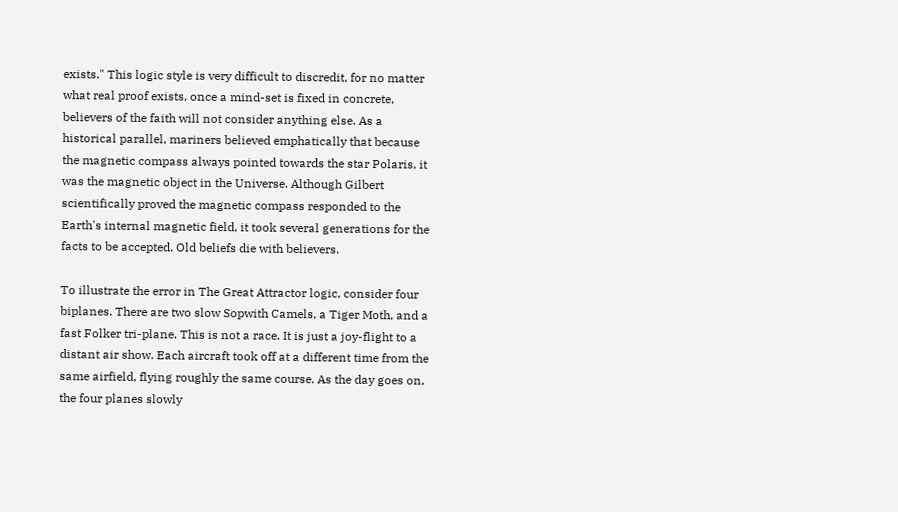exists." This logic style is very difficult to discredit, for no matter what real proof exists, once a mind-set is fixed in concrete, believers of the faith will not consider anything else. As a historical parallel, mariners believed emphatically that because the magnetic compass always pointed towards the star Polaris, it was the magnetic object in the Universe. Although Gilbert scientifically proved the magnetic compass responded to the Earth's internal magnetic field, it took several generations for the facts to be accepted. Old beliefs die with believers.

To illustrate the error in The Great Attractor logic, consider four biplanes. There are two slow Sopwith Camels, a Tiger Moth, and a fast Folker tri-plane. This is not a race. It is just a joy-flight to a distant air show. Each aircraft took off at a different time from the same airfield, flying roughly the same course. As the day goes on, the four planes slowly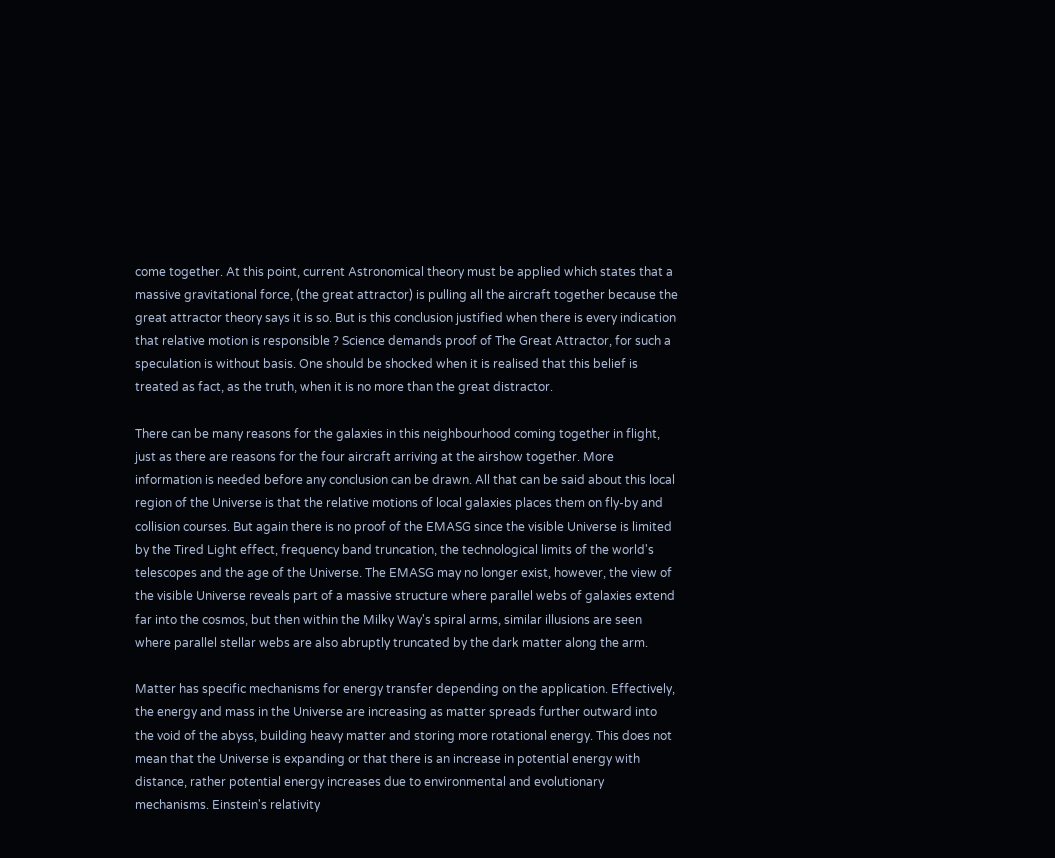come together. At this point, current Astronomical theory must be applied which states that a massive gravitational force, (the great attractor) is pulling all the aircraft together because the great attractor theory says it is so. But is this conclusion justified when there is every indication that relative motion is responsible ? Science demands proof of The Great Attractor, for such a speculation is without basis. One should be shocked when it is realised that this belief is treated as fact, as the truth, when it is no more than the great distractor.

There can be many reasons for the galaxies in this neighbourhood coming together in flight, just as there are reasons for the four aircraft arriving at the airshow together. More information is needed before any conclusion can be drawn. All that can be said about this local region of the Universe is that the relative motions of local galaxies places them on fly-by and collision courses. But again there is no proof of the EMASG since the visible Universe is limited by the Tired Light effect, frequency band truncation, the technological limits of the world's telescopes and the age of the Universe. The EMASG may no longer exist, however, the view of the visible Universe reveals part of a massive structure where parallel webs of galaxies extend far into the cosmos, but then within the Milky Way's spiral arms, similar illusions are seen where parallel stellar webs are also abruptly truncated by the dark matter along the arm.

Matter has specific mechanisms for energy transfer depending on the application. Effectively, the energy and mass in the Universe are increasing as matter spreads further outward into the void of the abyss, building heavy matter and storing more rotational energy. This does not mean that the Universe is expanding or that there is an increase in potential energy with distance, rather potential energy increases due to environmental and evolutionary mechanisms. Einstein's relativity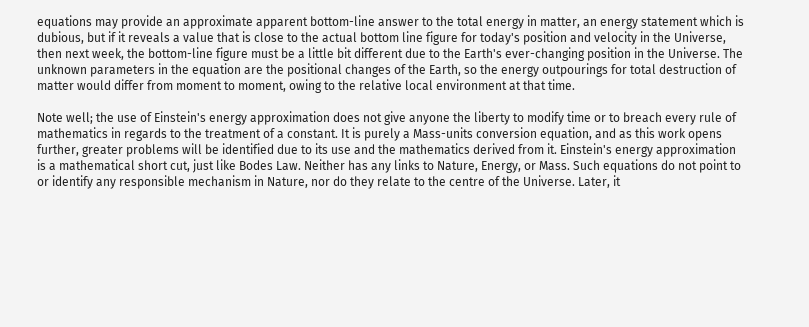equations may provide an approximate apparent bottom-line answer to the total energy in matter, an energy statement which is dubious, but if it reveals a value that is close to the actual bottom line figure for today's position and velocity in the Universe, then next week, the bottom-line figure must be a little bit different due to the Earth's ever-changing position in the Universe. The unknown parameters in the equation are the positional changes of the Earth, so the energy outpourings for total destruction of matter would differ from moment to moment, owing to the relative local environment at that time.

Note well; the use of Einstein's energy approximation does not give anyone the liberty to modify time or to breach every rule of mathematics in regards to the treatment of a constant. It is purely a Mass-units conversion equation, and as this work opens further, greater problems will be identified due to its use and the mathematics derived from it. Einstein's energy approximation is a mathematical short cut, just like Bodes Law. Neither has any links to Nature, Energy, or Mass. Such equations do not point to or identify any responsible mechanism in Nature, nor do they relate to the centre of the Universe. Later, it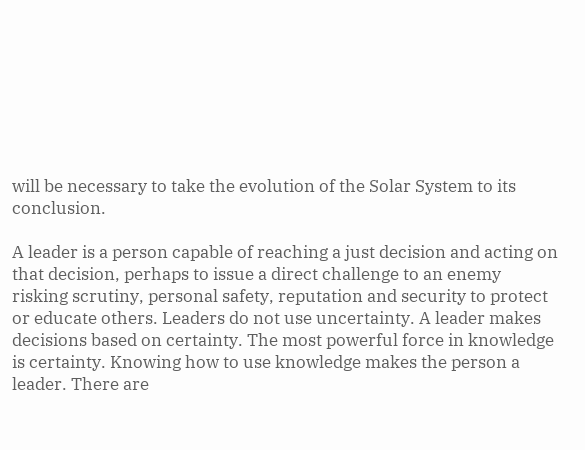will be necessary to take the evolution of the Solar System to its conclusion.

A leader is a person capable of reaching a just decision and acting on that decision, perhaps to issue a direct challenge to an enemy risking scrutiny, personal safety, reputation and security to protect or educate others. Leaders do not use uncertainty. A leader makes decisions based on certainty. The most powerful force in knowledge is certainty. Knowing how to use knowledge makes the person a leader. There are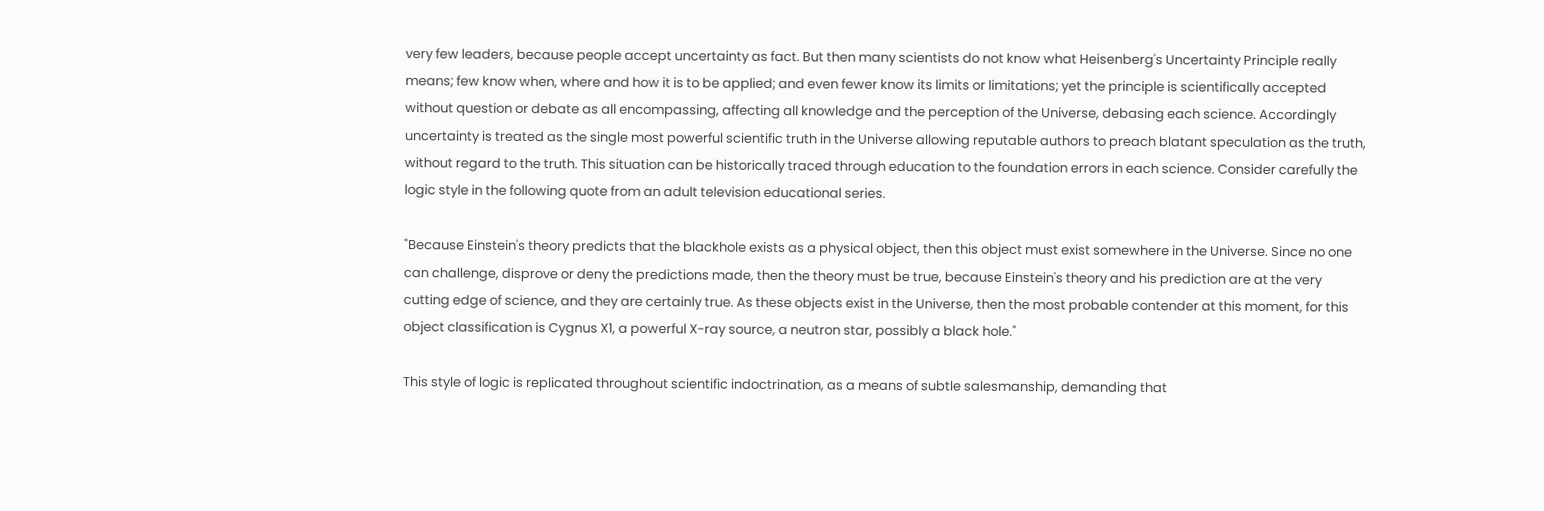very few leaders, because people accept uncertainty as fact. But then many scientists do not know what Heisenberg's Uncertainty Principle really means; few know when, where and how it is to be applied; and even fewer know its limits or limitations; yet the principle is scientifically accepted without question or debate as all encompassing, affecting all knowledge and the perception of the Universe, debasing each science. Accordingly uncertainty is treated as the single most powerful scientific truth in the Universe allowing reputable authors to preach blatant speculation as the truth, without regard to the truth. This situation can be historically traced through education to the foundation errors in each science. Consider carefully the logic style in the following quote from an adult television educational series.

"Because Einstein's theory predicts that the blackhole exists as a physical object, then this object must exist somewhere in the Universe. Since no one can challenge, disprove or deny the predictions made, then the theory must be true, because Einstein's theory and his prediction are at the very cutting edge of science, and they are certainly true. As these objects exist in the Universe, then the most probable contender at this moment, for this object classification is Cygnus X1, a powerful X-ray source, a neutron star, possibly a black hole."

This style of logic is replicated throughout scientific indoctrination, as a means of subtle salesmanship, demanding that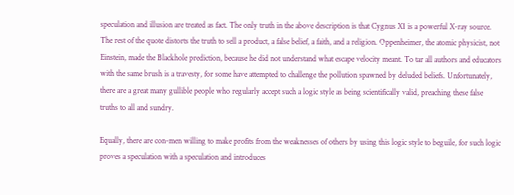speculation and illusion are treated as fact. The only truth in the above description is that Cygnus X1 is a powerful X-ray source. The rest of the quote distorts the truth to sell a product, a false belief, a faith, and a religion. Oppenheimer, the atomic physicist, not Einstein, made the Blackhole prediction, because he did not understand what escape velocity meant. To tar all authors and educators with the same brush is a travesty, for some have attempted to challenge the pollution spawned by deluded beliefs. Unfortunately, there are a great many gullible people who regularly accept such a logic style as being scientifically valid, preaching these false truths to all and sundry.

Equally, there are con-men willing to make profits from the weaknesses of others by using this logic style to beguile, for such logic proves a speculation with a speculation and introduces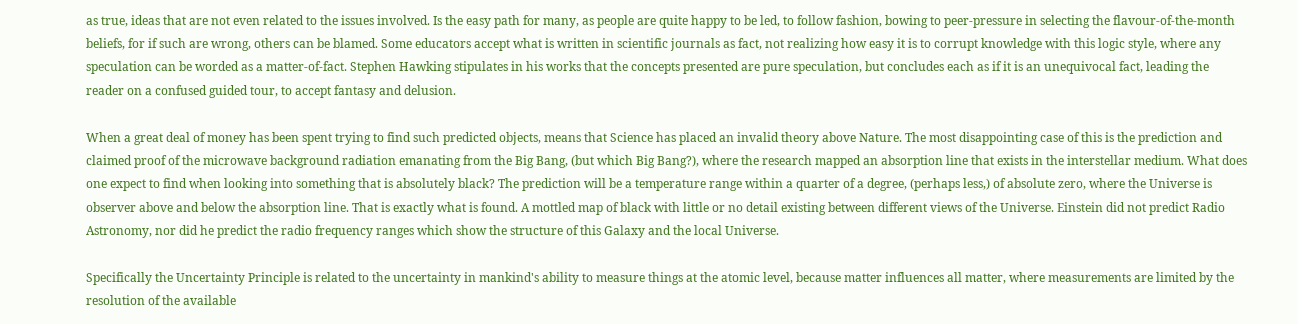as true, ideas that are not even related to the issues involved. Is the easy path for many, as people are quite happy to be led, to follow fashion, bowing to peer-pressure in selecting the flavour-of-the-month beliefs, for if such are wrong, others can be blamed. Some educators accept what is written in scientific journals as fact, not realizing how easy it is to corrupt knowledge with this logic style, where any speculation can be worded as a matter-of-fact. Stephen Hawking stipulates in his works that the concepts presented are pure speculation, but concludes each as if it is an unequivocal fact, leading the reader on a confused guided tour, to accept fantasy and delusion.

When a great deal of money has been spent trying to find such predicted objects, means that Science has placed an invalid theory above Nature. The most disappointing case of this is the prediction and claimed proof of the microwave background radiation emanating from the Big Bang, (but which Big Bang?), where the research mapped an absorption line that exists in the interstellar medium. What does one expect to find when looking into something that is absolutely black? The prediction will be a temperature range within a quarter of a degree, (perhaps less,) of absolute zero, where the Universe is observer above and below the absorption line. That is exactly what is found. A mottled map of black with little or no detail existing between different views of the Universe. Einstein did not predict Radio Astronomy, nor did he predict the radio frequency ranges which show the structure of this Galaxy and the local Universe.

Specifically the Uncertainty Principle is related to the uncertainty in mankind's ability to measure things at the atomic level, because matter influences all matter, where measurements are limited by the resolution of the available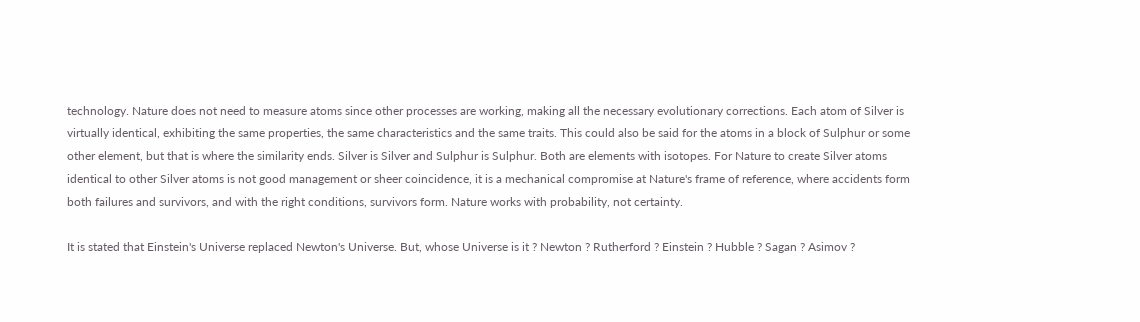technology. Nature does not need to measure atoms since other processes are working, making all the necessary evolutionary corrections. Each atom of Silver is virtually identical, exhibiting the same properties, the same characteristics and the same traits. This could also be said for the atoms in a block of Sulphur or some other element, but that is where the similarity ends. Silver is Silver and Sulphur is Sulphur. Both are elements with isotopes. For Nature to create Silver atoms identical to other Silver atoms is not good management or sheer coincidence, it is a mechanical compromise at Nature's frame of reference, where accidents form both failures and survivors, and with the right conditions, survivors form. Nature works with probability, not certainty.

It is stated that Einstein's Universe replaced Newton's Universe. But, whose Universe is it ? Newton ? Rutherford ? Einstein ? Hubble ? Sagan ? Asimov ?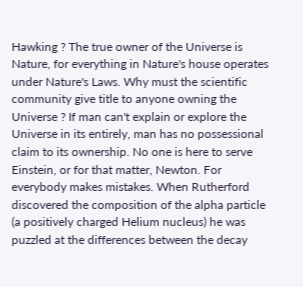Hawking ? The true owner of the Universe is Nature, for everything in Nature's house operates under Nature's Laws. Why must the scientific community give title to anyone owning the Universe ? If man can't explain or explore the Universe in its entirely, man has no possessional claim to its ownership. No one is here to serve Einstein, or for that matter, Newton. For everybody makes mistakes. When Rutherford discovered the composition of the alpha particle (a positively charged Helium nucleus) he was puzzled at the differences between the decay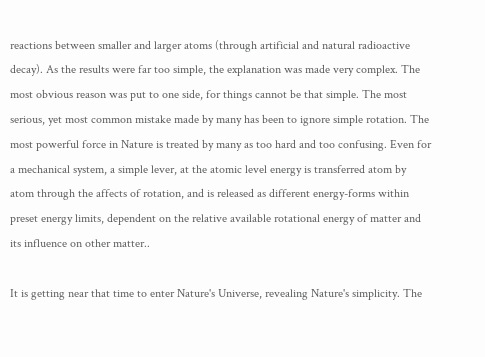reactions between smaller and larger atoms (through artificial and natural radioactive decay). As the results were far too simple, the explanation was made very complex. The most obvious reason was put to one side, for things cannot be that simple. The most serious, yet most common mistake made by many has been to ignore simple rotation. The most powerful force in Nature is treated by many as too hard and too confusing. Even for a mechanical system, a simple lever, at the atomic level energy is transferred atom by atom through the affects of rotation, and is released as different energy-forms within preset energy limits, dependent on the relative available rotational energy of matter and its influence on other matter..

It is getting near that time to enter Nature's Universe, revealing Nature's simplicity. The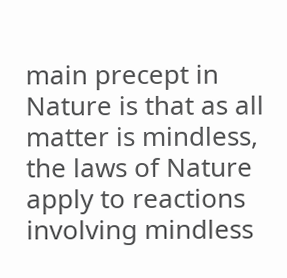main precept in Nature is that as all matter is mindless, the laws of Nature apply to reactions involving mindless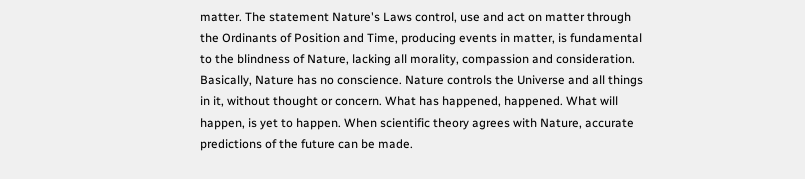matter. The statement Nature's Laws control, use and act on matter through the Ordinants of Position and Time, producing events in matter, is fundamental to the blindness of Nature, lacking all morality, compassion and consideration. Basically, Nature has no conscience. Nature controls the Universe and all things in it, without thought or concern. What has happened, happened. What will happen, is yet to happen. When scientific theory agrees with Nature, accurate predictions of the future can be made.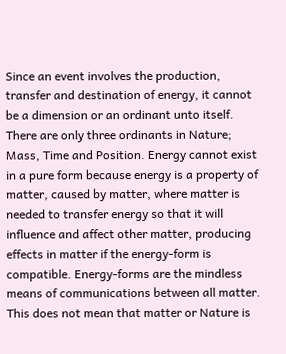Since an event involves the production, transfer and destination of energy, it cannot be a dimension or an ordinant unto itself. There are only three ordinants in Nature; Mass, Time and Position. Energy cannot exist in a pure form because energy is a property of matter, caused by matter, where matter is needed to transfer energy so that it will influence and affect other matter, producing effects in matter if the energy-form is compatible. Energy-forms are the mindless means of communications between all matter. This does not mean that matter or Nature is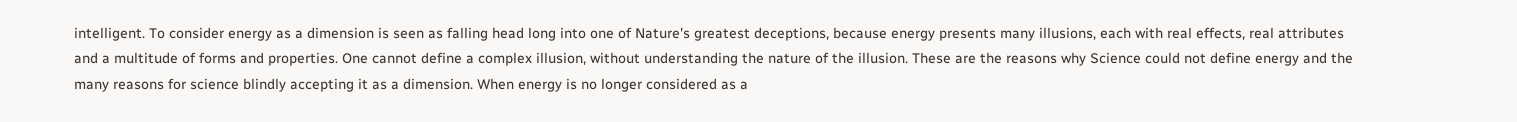intelligent. To consider energy as a dimension is seen as falling head long into one of Nature's greatest deceptions, because energy presents many illusions, each with real effects, real attributes and a multitude of forms and properties. One cannot define a complex illusion, without understanding the nature of the illusion. These are the reasons why Science could not define energy and the many reasons for science blindly accepting it as a dimension. When energy is no longer considered as a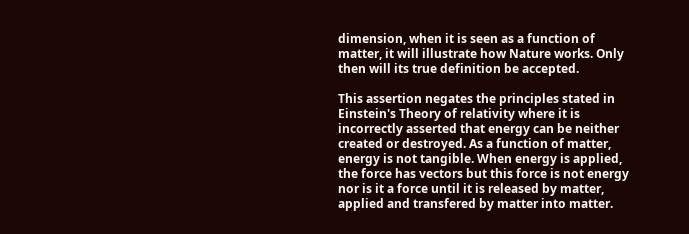dimension, when it is seen as a function of matter, it will illustrate how Nature works. Only then will its true definition be accepted.

This assertion negates the principles stated in Einstein's Theory of relativity where it is incorrectly asserted that energy can be neither created or destroyed. As a function of matter, energy is not tangible. When energy is applied, the force has vectors but this force is not energy nor is it a force until it is released by matter, applied and transfered by matter into matter.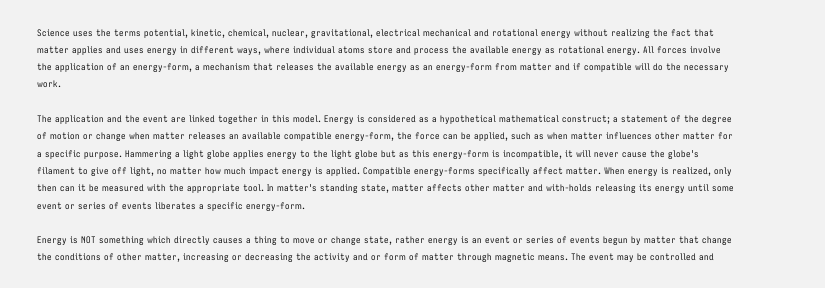Science uses the terms potential, kinetic, chemical, nuclear, gravitational, electrical mechanical and rotational energy without realizing the fact that matter applies and uses energy in different ways, where individual atoms store and process the available energy as rotational energy. All forces involve the application of an energy-form, a mechanism that releases the available energy as an energy-form from matter and if compatible will do the necessary work.

The application and the event are linked together in this model. Energy is considered as a hypothetical mathematical construct; a statement of the degree of motion or change when matter releases an available compatible energy-form, the force can be applied, such as when matter influences other matter for a specific purpose. Hammering a light globe applies energy to the light globe but as this energy-form is incompatible, it will never cause the globe's filament to give off light, no matter how much impact energy is applied. Compatible energy-forms specifically affect matter. When energy is realized, only then can it be measured with the appropriate tool. In matter's standing state, matter affects other matter and with-holds releasing its energy until some event or series of events liberates a specific energy-form.

Energy is NOT something which directly causes a thing to move or change state, rather energy is an event or series of events begun by matter that change the conditions of other matter, increasing or decreasing the activity and or form of matter through magnetic means. The event may be controlled and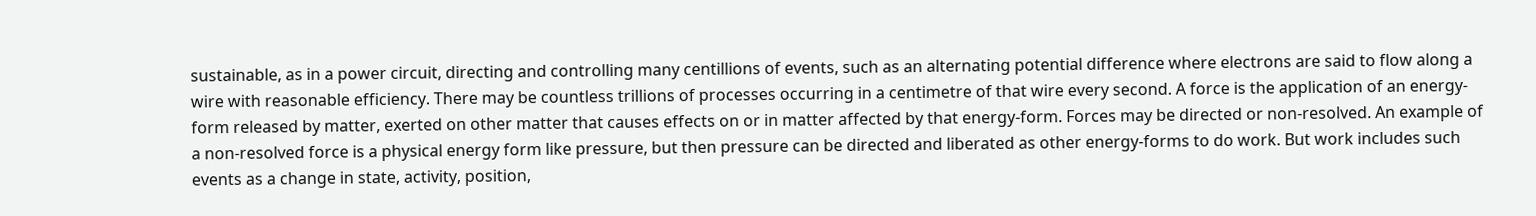sustainable, as in a power circuit, directing and controlling many centillions of events, such as an alternating potential difference where electrons are said to flow along a wire with reasonable efficiency. There may be countless trillions of processes occurring in a centimetre of that wire every second. A force is the application of an energy-form released by matter, exerted on other matter that causes effects on or in matter affected by that energy-form. Forces may be directed or non-resolved. An example of a non-resolved force is a physical energy form like pressure, but then pressure can be directed and liberated as other energy-forms to do work. But work includes such events as a change in state, activity, position,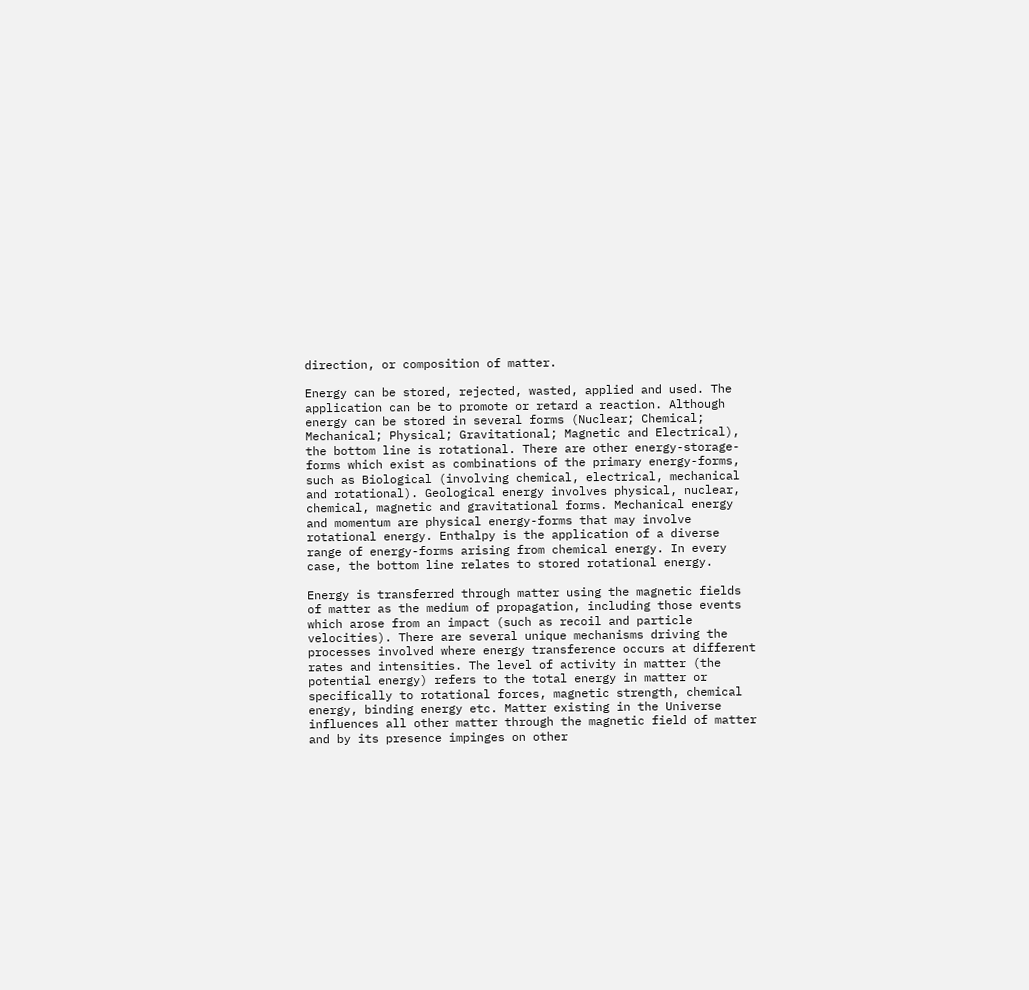direction, or composition of matter.

Energy can be stored, rejected, wasted, applied and used. The application can be to promote or retard a reaction. Although energy can be stored in several forms (Nuclear; Chemical; Mechanical; Physical; Gravitational; Magnetic and Electrical), the bottom line is rotational. There are other energy-storage-forms which exist as combinations of the primary energy-forms, such as Biological (involving chemical, electrical, mechanical and rotational). Geological energy involves physical, nuclear, chemical, magnetic and gravitational forms. Mechanical energy and momentum are physical energy-forms that may involve rotational energy. Enthalpy is the application of a diverse range of energy-forms arising from chemical energy. In every case, the bottom line relates to stored rotational energy.

Energy is transferred through matter using the magnetic fields of matter as the medium of propagation, including those events which arose from an impact (such as recoil and particle velocities). There are several unique mechanisms driving the processes involved where energy transference occurs at different rates and intensities. The level of activity in matter (the potential energy) refers to the total energy in matter or specifically to rotational forces, magnetic strength, chemical energy, binding energy etc. Matter existing in the Universe influences all other matter through the magnetic field of matter and by its presence impinges on other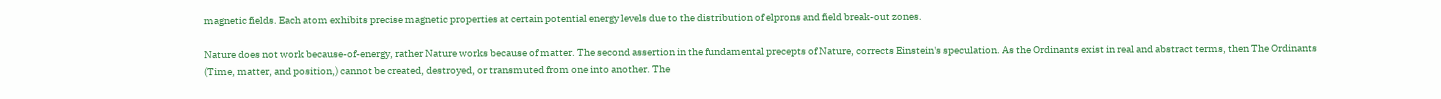magnetic fields. Each atom exhibits precise magnetic properties at certain potential energy levels due to the distribution of elprons and field break-out zones.

Nature does not work because-of-energy, rather Nature works because of matter. The second assertion in the fundamental precepts of Nature, corrects Einstein's speculation. As the Ordinants exist in real and abstract terms, then The Ordinants (Time, matter, and position,) cannot be created, destroyed, or transmuted from one into another. The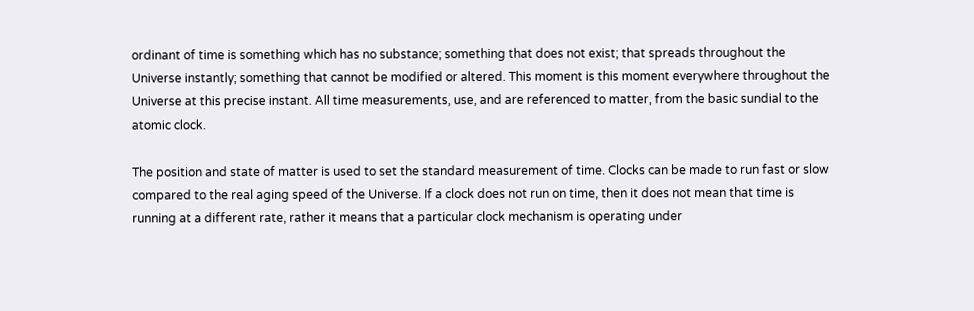ordinant of time is something which has no substance; something that does not exist; that spreads throughout the Universe instantly; something that cannot be modified or altered. This moment is this moment everywhere throughout the Universe at this precise instant. All time measurements, use, and are referenced to matter, from the basic sundial to the atomic clock.

The position and state of matter is used to set the standard measurement of time. Clocks can be made to run fast or slow compared to the real aging speed of the Universe. If a clock does not run on time, then it does not mean that time is running at a different rate, rather it means that a particular clock mechanism is operating under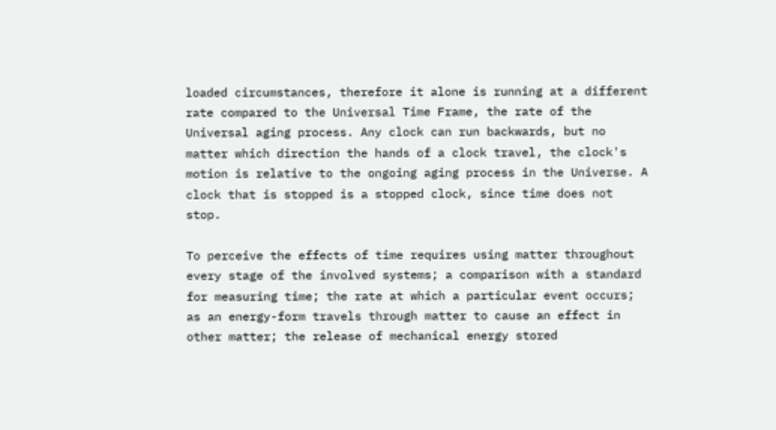loaded circumstances, therefore it alone is running at a different rate compared to the Universal Time Frame, the rate of the Universal aging process. Any clock can run backwards, but no matter which direction the hands of a clock travel, the clock's motion is relative to the ongoing aging process in the Universe. A clock that is stopped is a stopped clock, since time does not stop.

To perceive the effects of time requires using matter throughout every stage of the involved systems; a comparison with a standard for measuring time; the rate at which a particular event occurs; as an energy-form travels through matter to cause an effect in other matter; the release of mechanical energy stored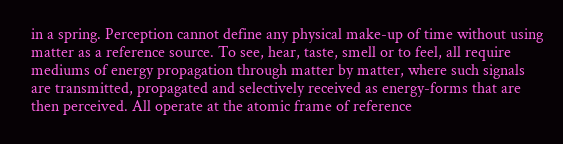in a spring. Perception cannot define any physical make-up of time without using matter as a reference source. To see, hear, taste, smell or to feel, all require mediums of energy propagation through matter by matter, where such signals are transmitted, propagated and selectively received as energy-forms that are then perceived. All operate at the atomic frame of reference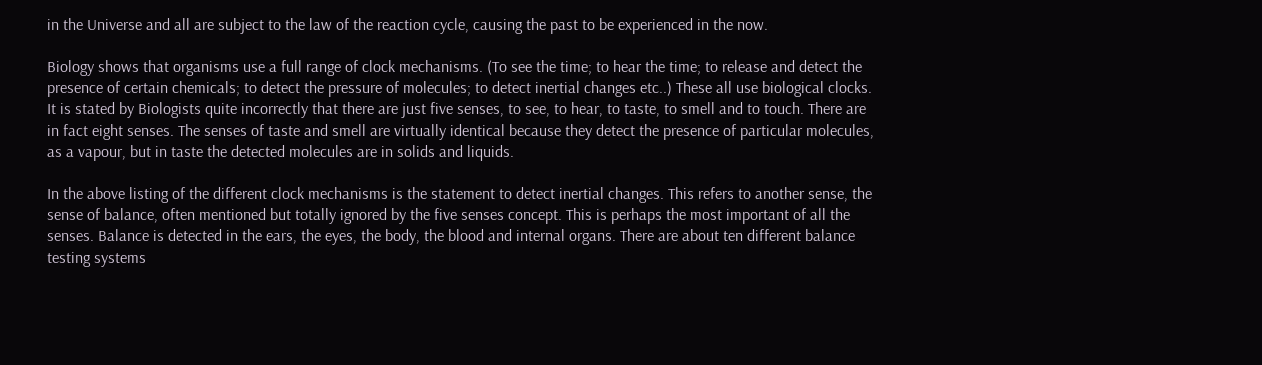in the Universe and all are subject to the law of the reaction cycle, causing the past to be experienced in the now.

Biology shows that organisms use a full range of clock mechanisms. (To see the time; to hear the time; to release and detect the presence of certain chemicals; to detect the pressure of molecules; to detect inertial changes etc..) These all use biological clocks. It is stated by Biologists quite incorrectly that there are just five senses, to see, to hear, to taste, to smell and to touch. There are in fact eight senses. The senses of taste and smell are virtually identical because they detect the presence of particular molecules, as a vapour, but in taste the detected molecules are in solids and liquids.

In the above listing of the different clock mechanisms is the statement to detect inertial changes. This refers to another sense, the sense of balance, often mentioned but totally ignored by the five senses concept. This is perhaps the most important of all the senses. Balance is detected in the ears, the eyes, the body, the blood and internal organs. There are about ten different balance testing systems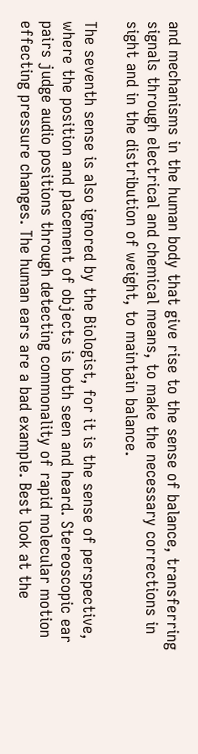and mechanisms in the human body that give rise to the sense of balance, transferring signals through electrical and chemical means, to make the necessary corrections in sight and in the distribution of weight, to maintain balance.

The seventh sense is also ignored by the Biologist, for it is the sense of perspective, where the position and placement of objects is both seen and heard. Stereoscopic ear pairs judge audio positions through detecting commonality of rapid molecular motion effecting pressure changes. The human ears are a bad example. Best look at the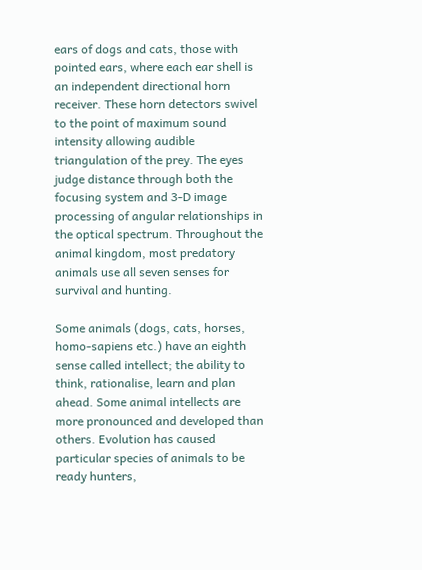ears of dogs and cats, those with pointed ears, where each ear shell is an independent directional horn receiver. These horn detectors swivel to the point of maximum sound intensity allowing audible triangulation of the prey. The eyes judge distance through both the focusing system and 3-D image processing of angular relationships in the optical spectrum. Throughout the animal kingdom, most predatory animals use all seven senses for survival and hunting.

Some animals (dogs, cats, horses, homo-sapiens etc.) have an eighth sense called intellect; the ability to think, rationalise, learn and plan ahead. Some animal intellects are more pronounced and developed than others. Evolution has caused particular species of animals to be ready hunters,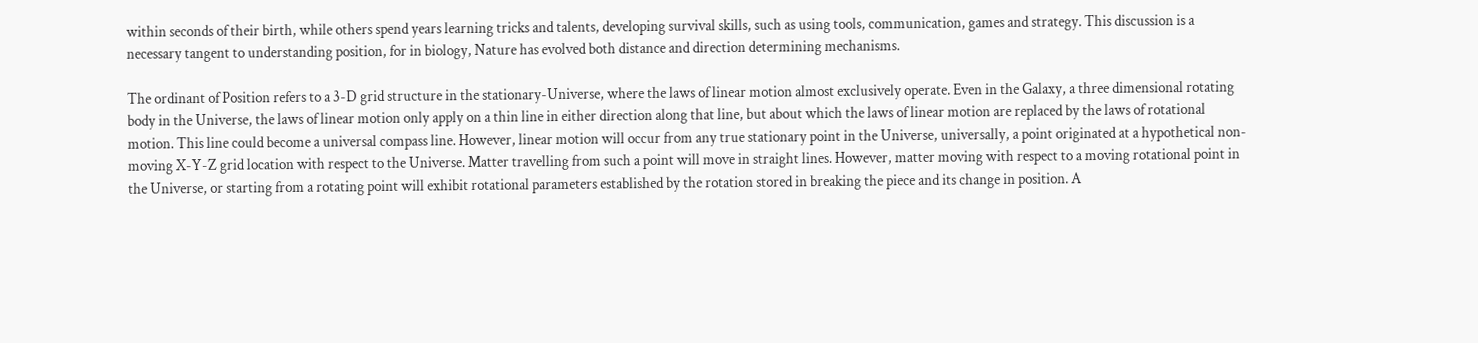within seconds of their birth, while others spend years learning tricks and talents, developing survival skills, such as using tools, communication, games and strategy. This discussion is a necessary tangent to understanding position, for in biology, Nature has evolved both distance and direction determining mechanisms.

The ordinant of Position refers to a 3-D grid structure in the stationary-Universe, where the laws of linear motion almost exclusively operate. Even in the Galaxy, a three dimensional rotating body in the Universe, the laws of linear motion only apply on a thin line in either direction along that line, but about which the laws of linear motion are replaced by the laws of rotational motion. This line could become a universal compass line. However, linear motion will occur from any true stationary point in the Universe, universally, a point originated at a hypothetical non-moving X-Y-Z grid location with respect to the Universe. Matter travelling from such a point will move in straight lines. However, matter moving with respect to a moving rotational point in the Universe, or starting from a rotating point will exhibit rotational parameters established by the rotation stored in breaking the piece and its change in position. A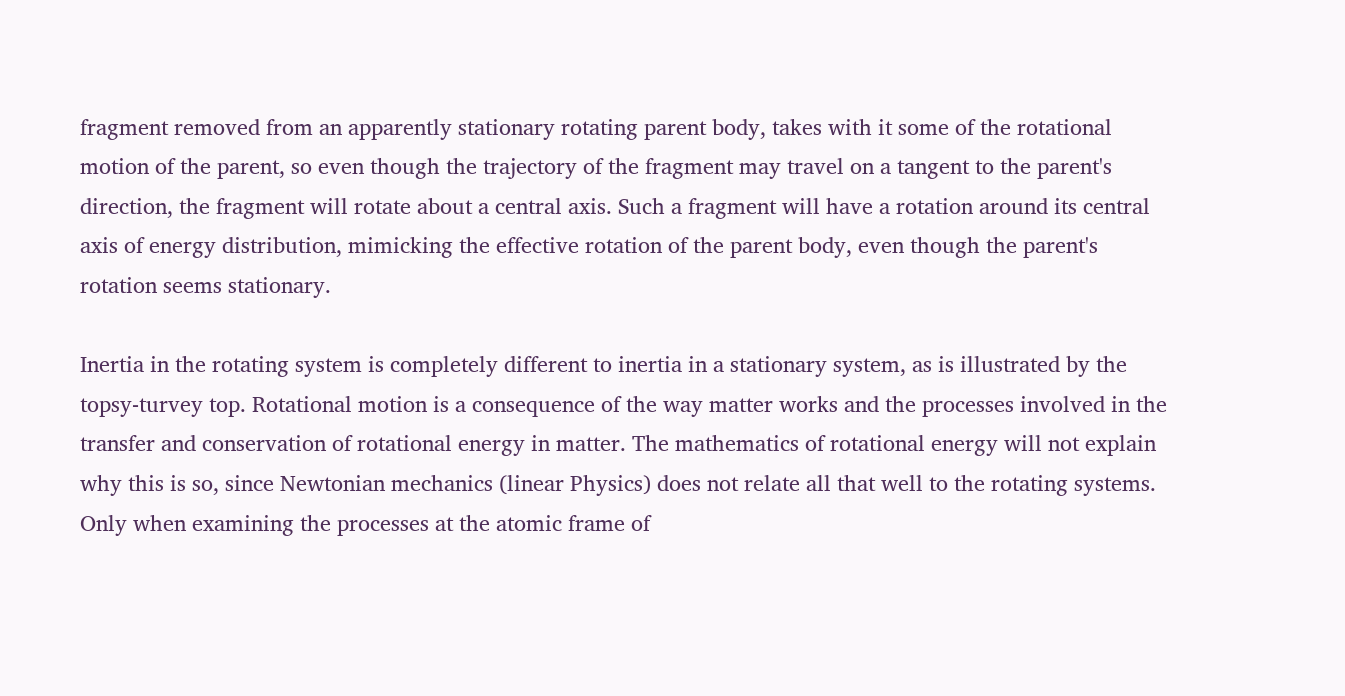fragment removed from an apparently stationary rotating parent body, takes with it some of the rotational motion of the parent, so even though the trajectory of the fragment may travel on a tangent to the parent's direction, the fragment will rotate about a central axis. Such a fragment will have a rotation around its central axis of energy distribution, mimicking the effective rotation of the parent body, even though the parent's rotation seems stationary.

Inertia in the rotating system is completely different to inertia in a stationary system, as is illustrated by the topsy-turvey top. Rotational motion is a consequence of the way matter works and the processes involved in the transfer and conservation of rotational energy in matter. The mathematics of rotational energy will not explain why this is so, since Newtonian mechanics (linear Physics) does not relate all that well to the rotating systems. Only when examining the processes at the atomic frame of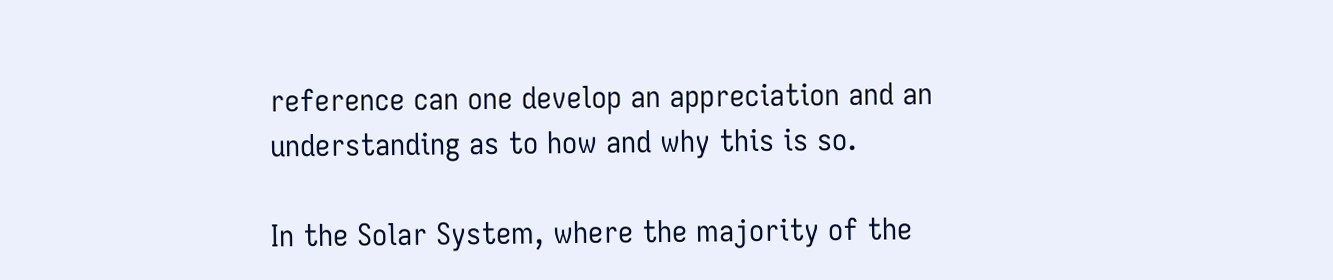reference can one develop an appreciation and an understanding as to how and why this is so.

In the Solar System, where the majority of the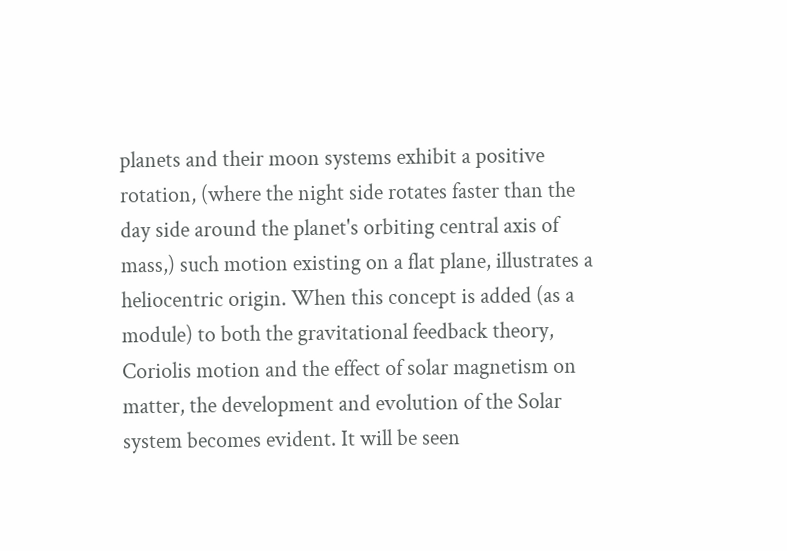planets and their moon systems exhibit a positive rotation, (where the night side rotates faster than the day side around the planet's orbiting central axis of mass,) such motion existing on a flat plane, illustrates a heliocentric origin. When this concept is added (as a module) to both the gravitational feedback theory, Coriolis motion and the effect of solar magnetism on matter, the development and evolution of the Solar system becomes evident. It will be seen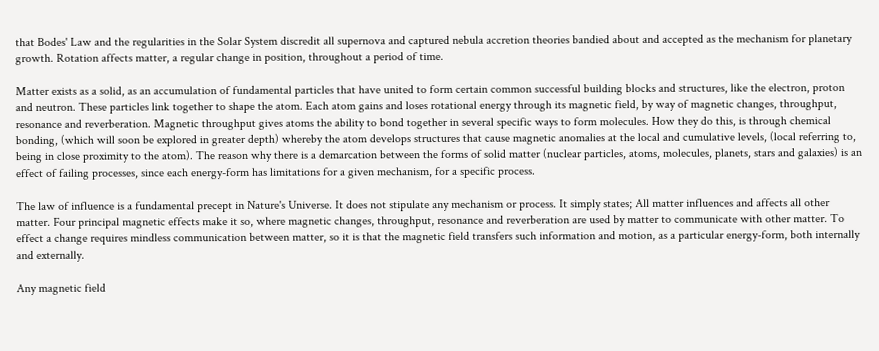that Bodes' Law and the regularities in the Solar System discredit all supernova and captured nebula accretion theories bandied about and accepted as the mechanism for planetary growth. Rotation affects matter, a regular change in position, throughout a period of time.

Matter exists as a solid, as an accumulation of fundamental particles that have united to form certain common successful building blocks and structures, like the electron, proton and neutron. These particles link together to shape the atom. Each atom gains and loses rotational energy through its magnetic field, by way of magnetic changes, throughput, resonance and reverberation. Magnetic throughput gives atoms the ability to bond together in several specific ways to form molecules. How they do this, is through chemical bonding, (which will soon be explored in greater depth) whereby the atom develops structures that cause magnetic anomalies at the local and cumulative levels, (local referring to, being in close proximity to the atom). The reason why there is a demarcation between the forms of solid matter (nuclear particles, atoms, molecules, planets, stars and galaxies) is an effect of failing processes, since each energy-form has limitations for a given mechanism, for a specific process.

The law of influence is a fundamental precept in Nature's Universe. It does not stipulate any mechanism or process. It simply states; All matter influences and affects all other matter. Four principal magnetic effects make it so, where magnetic changes, throughput, resonance and reverberation are used by matter to communicate with other matter. To effect a change requires mindless communication between matter, so it is that the magnetic field transfers such information and motion, as a particular energy-form, both internally and externally.

Any magnetic field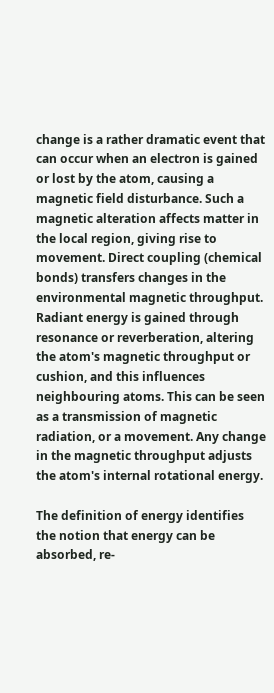change is a rather dramatic event that can occur when an electron is gained or lost by the atom, causing a magnetic field disturbance. Such a magnetic alteration affects matter in the local region, giving rise to movement. Direct coupling (chemical bonds) transfers changes in the environmental magnetic throughput. Radiant energy is gained through resonance or reverberation, altering the atom's magnetic throughput or cushion, and this influences neighbouring atoms. This can be seen as a transmission of magnetic radiation, or a movement. Any change in the magnetic throughput adjusts the atom's internal rotational energy.

The definition of energy identifies the notion that energy can be absorbed, re-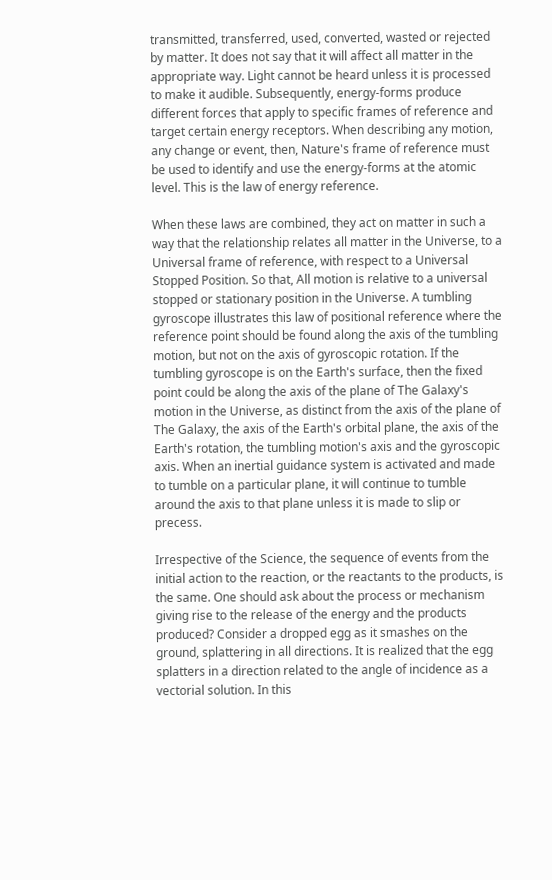transmitted, transferred, used, converted, wasted or rejected by matter. It does not say that it will affect all matter in the appropriate way. Light cannot be heard unless it is processed to make it audible. Subsequently, energy-forms produce different forces that apply to specific frames of reference and target certain energy receptors. When describing any motion, any change or event, then, Nature's frame of reference must be used to identify and use the energy-forms at the atomic level. This is the law of energy reference.

When these laws are combined, they act on matter in such a way that the relationship relates all matter in the Universe, to a Universal frame of reference, with respect to a Universal Stopped Position. So that, All motion is relative to a universal stopped or stationary position in the Universe. A tumbling gyroscope illustrates this law of positional reference where the reference point should be found along the axis of the tumbling motion, but not on the axis of gyroscopic rotation. If the tumbling gyroscope is on the Earth's surface, then the fixed point could be along the axis of the plane of The Galaxy's motion in the Universe, as distinct from the axis of the plane of The Galaxy, the axis of the Earth's orbital plane, the axis of the Earth's rotation, the tumbling motion's axis and the gyroscopic axis. When an inertial guidance system is activated and made to tumble on a particular plane, it will continue to tumble around the axis to that plane unless it is made to slip or precess.

Irrespective of the Science, the sequence of events from the initial action to the reaction, or the reactants to the products, is the same. One should ask about the process or mechanism giving rise to the release of the energy and the products produced? Consider a dropped egg as it smashes on the ground, splattering in all directions. It is realized that the egg splatters in a direction related to the angle of incidence as a vectorial solution. In this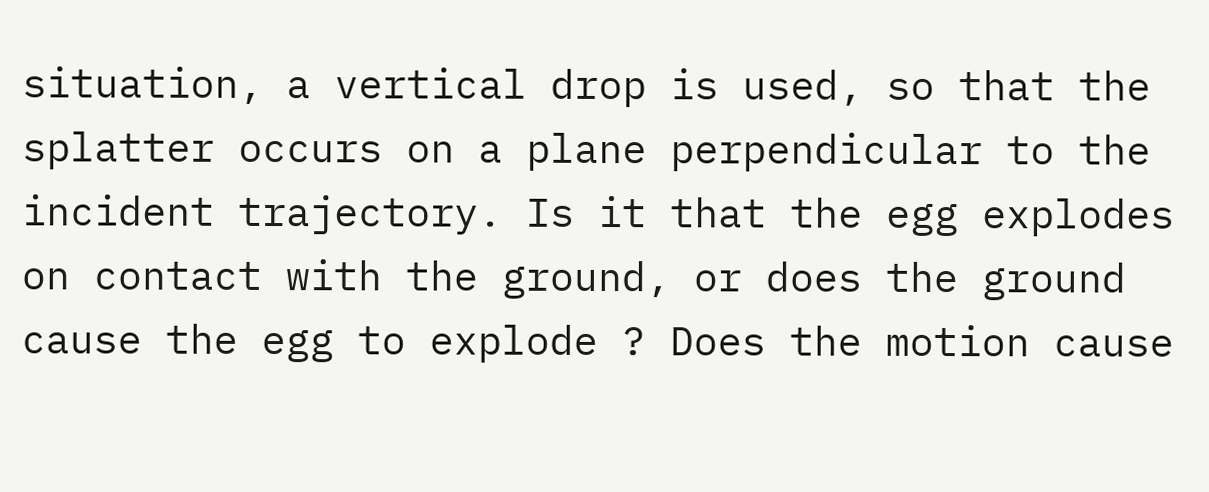situation, a vertical drop is used, so that the splatter occurs on a plane perpendicular to the incident trajectory. Is it that the egg explodes on contact with the ground, or does the ground cause the egg to explode ? Does the motion cause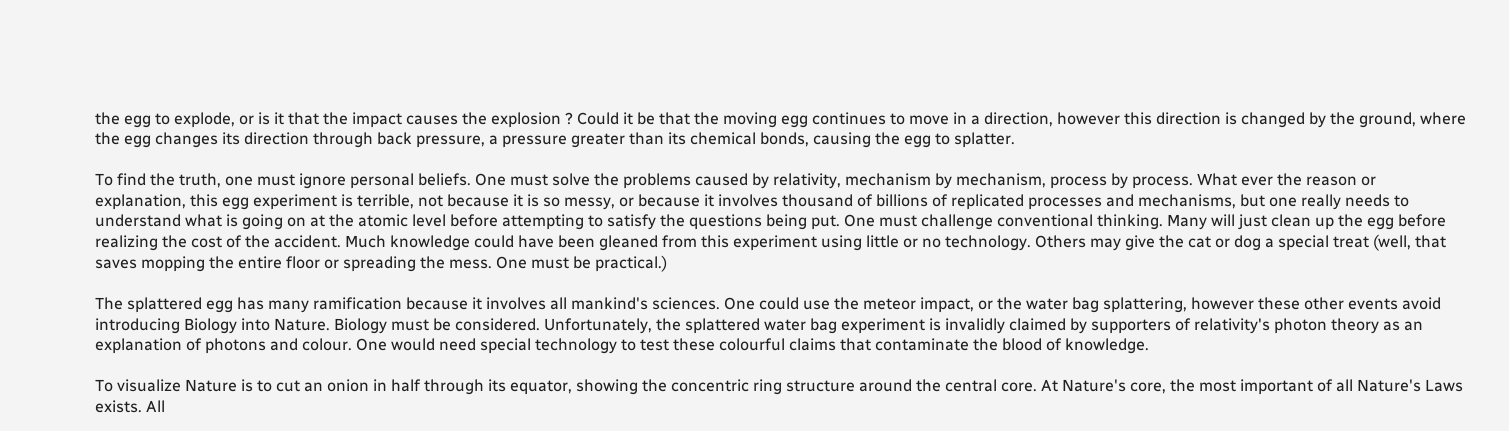the egg to explode, or is it that the impact causes the explosion ? Could it be that the moving egg continues to move in a direction, however this direction is changed by the ground, where the egg changes its direction through back pressure, a pressure greater than its chemical bonds, causing the egg to splatter.

To find the truth, one must ignore personal beliefs. One must solve the problems caused by relativity, mechanism by mechanism, process by process. What ever the reason or explanation, this egg experiment is terrible, not because it is so messy, or because it involves thousand of billions of replicated processes and mechanisms, but one really needs to understand what is going on at the atomic level before attempting to satisfy the questions being put. One must challenge conventional thinking. Many will just clean up the egg before realizing the cost of the accident. Much knowledge could have been gleaned from this experiment using little or no technology. Others may give the cat or dog a special treat (well, that saves mopping the entire floor or spreading the mess. One must be practical.)

The splattered egg has many ramification because it involves all mankind's sciences. One could use the meteor impact, or the water bag splattering, however these other events avoid introducing Biology into Nature. Biology must be considered. Unfortunately, the splattered water bag experiment is invalidly claimed by supporters of relativity's photon theory as an explanation of photons and colour. One would need special technology to test these colourful claims that contaminate the blood of knowledge.

To visualize Nature is to cut an onion in half through its equator, showing the concentric ring structure around the central core. At Nature's core, the most important of all Nature's Laws exists. All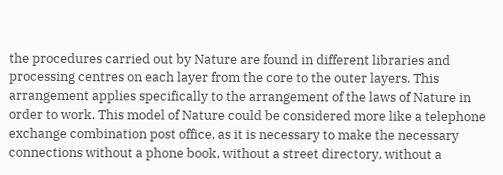the procedures carried out by Nature are found in different libraries and processing centres on each layer from the core to the outer layers. This arrangement applies specifically to the arrangement of the laws of Nature in order to work. This model of Nature could be considered more like a telephone exchange combination post office, as it is necessary to make the necessary connections without a phone book, without a street directory, without a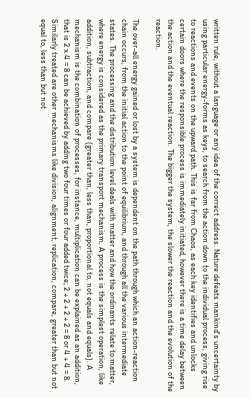written rule, without a language or any idea of the correct address. Nature defeats mankind's uncertainty by using particular energy-forms as keys, to search from the action down to the individual process, giving rise to reactions and events on the upward path. This is far from Chaos, as each key identifies and unlocks certain doors where the responsible process is immediately initiated, however there is a time delay between the action and the eventual reaction. The bigger the system, the slower the reaction and the evolution of the reaction.

The over-all energy gained or lost by a system is dependent on the path through which an action-reaction chain occurs, from the initial action to the point of equilibrium, and through all the various intermediate states. The processing and the distribution level deals with matter and how the ordinants relate to matter, where energy is considered as the primary transport mechanism. A process is the simplest operation, like addition, subtraction, and compare (greater than, less than, proportional to, not equals and equals). A mechanism is the combination of processes, for instance, multiplication can be explained as an addition, that is 2 x 4 = 8 can be achieved by adding two four times or four added twice; 2 + 2 + 2 + 2 = 8 or 4 + 4 = 8. Similarly treated are other mechanisms like division, alignment, replication, compare, greater than but not equal to, less than but not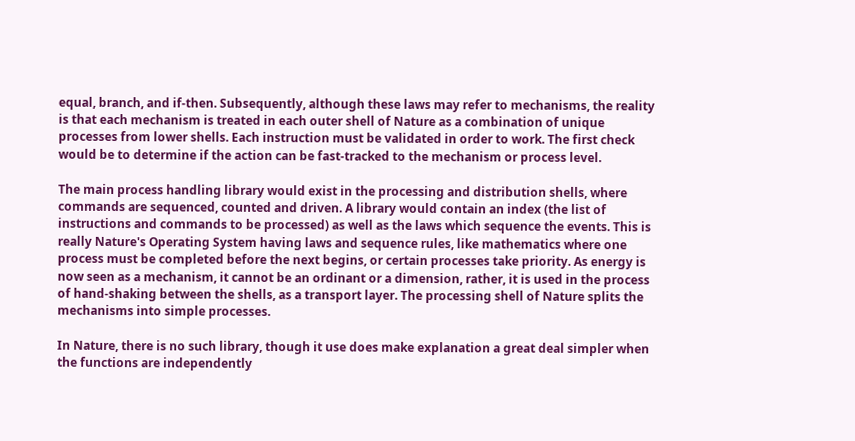equal, branch, and if-then. Subsequently, although these laws may refer to mechanisms, the reality is that each mechanism is treated in each outer shell of Nature as a combination of unique processes from lower shells. Each instruction must be validated in order to work. The first check would be to determine if the action can be fast-tracked to the mechanism or process level.

The main process handling library would exist in the processing and distribution shells, where commands are sequenced, counted and driven. A library would contain an index (the list of instructions and commands to be processed) as well as the laws which sequence the events. This is really Nature's Operating System having laws and sequence rules, like mathematics where one process must be completed before the next begins, or certain processes take priority. As energy is now seen as a mechanism, it cannot be an ordinant or a dimension, rather, it is used in the process of hand-shaking between the shells, as a transport layer. The processing shell of Nature splits the mechanisms into simple processes.

In Nature, there is no such library, though it use does make explanation a great deal simpler when the functions are independently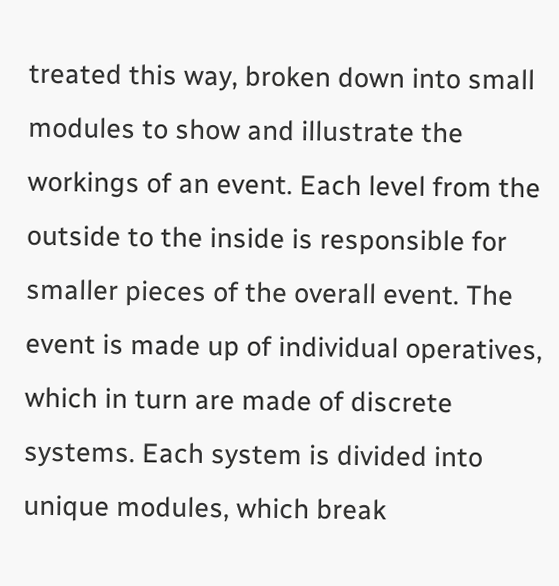treated this way, broken down into small modules to show and illustrate the workings of an event. Each level from the outside to the inside is responsible for smaller pieces of the overall event. The event is made up of individual operatives, which in turn are made of discrete systems. Each system is divided into unique modules, which break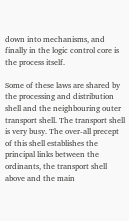down into mechanisms, and finally in the logic control core is the process itself.

Some of these laws are shared by the processing and distribution shell and the neighbouring outer transport shell. The transport shell is very busy. The over-all precept of this shell establishes the principal links between the ordinants, the transport shell above and the main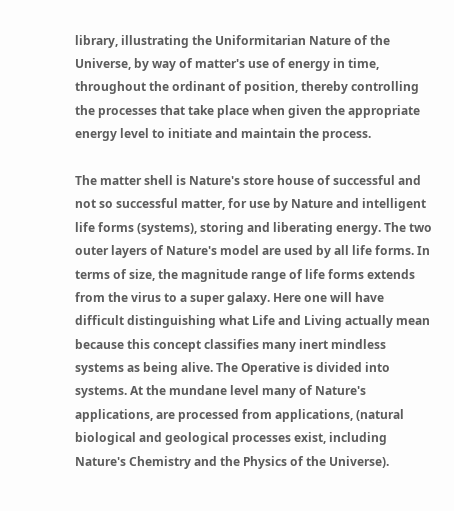library, illustrating the Uniformitarian Nature of the Universe, by way of matter's use of energy in time, throughout the ordinant of position, thereby controlling the processes that take place when given the appropriate energy level to initiate and maintain the process.

The matter shell is Nature's store house of successful and not so successful matter, for use by Nature and intelligent life forms (systems), storing and liberating energy. The two outer layers of Nature's model are used by all life forms. In terms of size, the magnitude range of life forms extends from the virus to a super galaxy. Here one will have difficult distinguishing what Life and Living actually mean because this concept classifies many inert mindless systems as being alive. The Operative is divided into systems. At the mundane level many of Nature's applications, are processed from applications, (natural biological and geological processes exist, including Nature's Chemistry and the Physics of the Universe).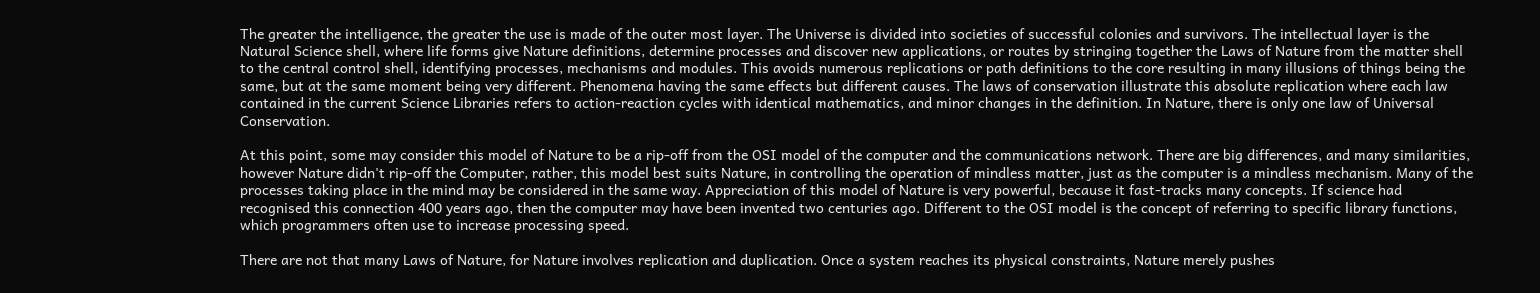The greater the intelligence, the greater the use is made of the outer most layer. The Universe is divided into societies of successful colonies and survivors. The intellectual layer is the Natural Science shell, where life forms give Nature definitions, determine processes and discover new applications, or routes by stringing together the Laws of Nature from the matter shell to the central control shell, identifying processes, mechanisms and modules. This avoids numerous replications or path definitions to the core resulting in many illusions of things being the same, but at the same moment being very different. Phenomena having the same effects but different causes. The laws of conservation illustrate this absolute replication where each law contained in the current Science Libraries refers to action-reaction cycles with identical mathematics, and minor changes in the definition. In Nature, there is only one law of Universal Conservation.

At this point, some may consider this model of Nature to be a rip-off from the OSI model of the computer and the communications network. There are big differences, and many similarities, however Nature didn't rip-off the Computer, rather, this model best suits Nature, in controlling the operation of mindless matter, just as the computer is a mindless mechanism. Many of the processes taking place in the mind may be considered in the same way. Appreciation of this model of Nature is very powerful, because it fast-tracks many concepts. If science had recognised this connection 400 years ago, then the computer may have been invented two centuries ago. Different to the OSI model is the concept of referring to specific library functions, which programmers often use to increase processing speed.

There are not that many Laws of Nature, for Nature involves replication and duplication. Once a system reaches its physical constraints, Nature merely pushes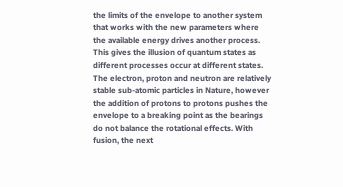the limits of the envelope to another system that works with the new parameters where the available energy drives another process. This gives the illusion of quantum states as different processes occur at different states. The electron, proton and neutron are relatively stable sub-atomic particles in Nature, however the addition of protons to protons pushes the envelope to a breaking point as the bearings do not balance the rotational effects. With fusion, the next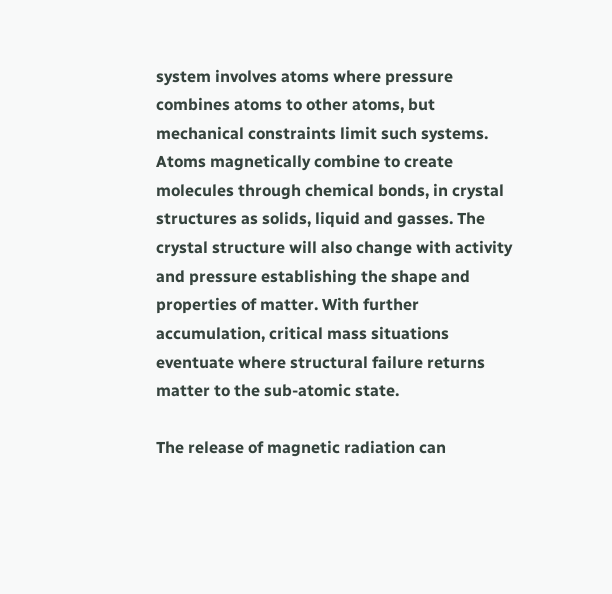system involves atoms where pressure combines atoms to other atoms, but mechanical constraints limit such systems. Atoms magnetically combine to create molecules through chemical bonds, in crystal structures as solids, liquid and gasses. The crystal structure will also change with activity and pressure establishing the shape and properties of matter. With further accumulation, critical mass situations eventuate where structural failure returns matter to the sub-atomic state.

The release of magnetic radiation can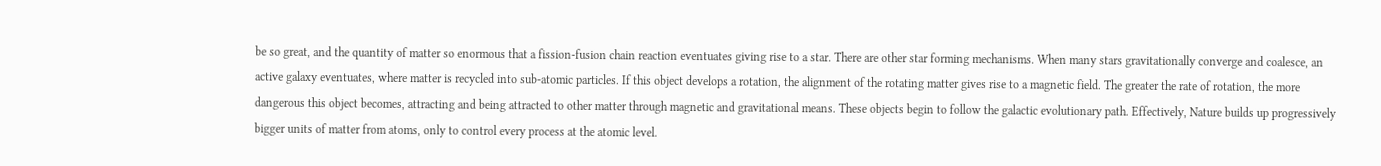be so great, and the quantity of matter so enormous that a fission-fusion chain reaction eventuates giving rise to a star. There are other star forming mechanisms. When many stars gravitationally converge and coalesce, an active galaxy eventuates, where matter is recycled into sub-atomic particles. If this object develops a rotation, the alignment of the rotating matter gives rise to a magnetic field. The greater the rate of rotation, the more dangerous this object becomes, attracting and being attracted to other matter through magnetic and gravitational means. These objects begin to follow the galactic evolutionary path. Effectively, Nature builds up progressively bigger units of matter from atoms, only to control every process at the atomic level.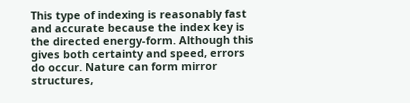This type of indexing is reasonably fast and accurate because the index key is the directed energy-form. Although this gives both certainty and speed, errors do occur. Nature can form mirror structures,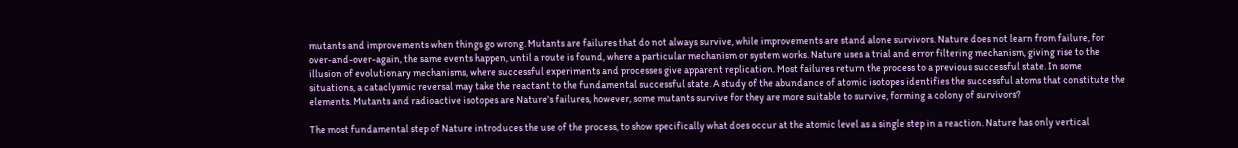mutants and improvements when things go wrong. Mutants are failures that do not always survive, while improvements are stand alone survivors. Nature does not learn from failure, for over-and-over-again, the same events happen, until a route is found, where a particular mechanism or system works. Nature uses a trial and error filtering mechanism, giving rise to the illusion of evolutionary mechanisms, where successful experiments and processes give apparent replication. Most failures return the process to a previous successful state. In some situations, a cataclysmic reversal may take the reactant to the fundamental successful state. A study of the abundance of atomic isotopes identifies the successful atoms that constitute the elements. Mutants and radioactive isotopes are Nature's failures, however, some mutants survive for they are more suitable to survive, forming a colony of survivors?

The most fundamental step of Nature introduces the use of the process, to show specifically what does occur at the atomic level as a single step in a reaction. Nature has only vertical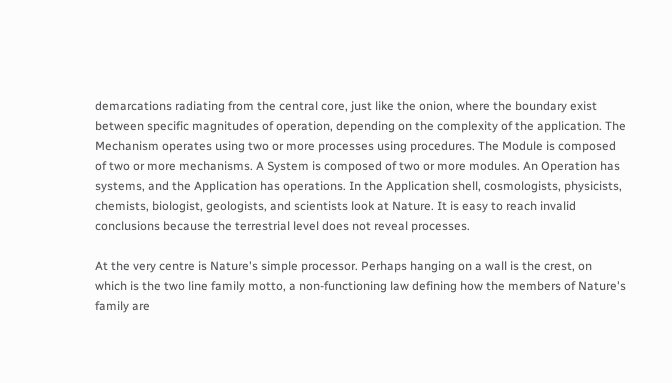demarcations radiating from the central core, just like the onion, where the boundary exist between specific magnitudes of operation, depending on the complexity of the application. The Mechanism operates using two or more processes using procedures. The Module is composed of two or more mechanisms. A System is composed of two or more modules. An Operation has systems, and the Application has operations. In the Application shell, cosmologists, physicists, chemists, biologist, geologists, and scientists look at Nature. It is easy to reach invalid conclusions because the terrestrial level does not reveal processes.

At the very centre is Nature's simple processor. Perhaps hanging on a wall is the crest, on which is the two line family motto, a non-functioning law defining how the members of Nature's family are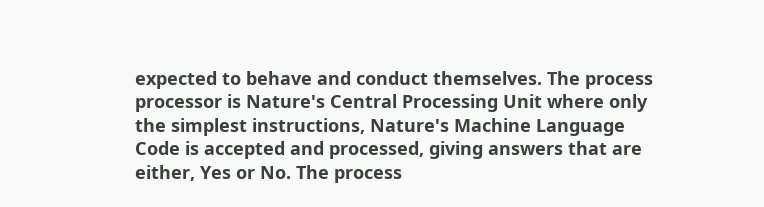expected to behave and conduct themselves. The process processor is Nature's Central Processing Unit where only the simplest instructions, Nature's Machine Language Code is accepted and processed, giving answers that are either, Yes or No. The process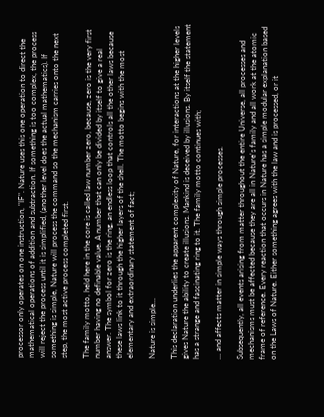processor only operates on one instruction, "IF". Nature uses this one operation to direct the mathematical operations of addition and subtraction. If something is too complex, the process will reject the process until it is simplified, (another level does the actual mathematics). If something is simple, Nature will process the command so the mechanism carries onto the next step, the most active process completed first.

The family motto, held here in the core is called law number zero, because, zero is the very first number having no definable value. A number that can only be divided by itself to give a real answer. The symbol for zero is the ring, an endless loop that controls all the other laws because these laws link to it through the higher layers of the shell. The motto begins with the most elementary and extraordinary statement of fact;

Nature is simple...

This declaration underlies the apparent complexity of Nature, for interactions at the higher levels gives Nature the ability to create illusions. Mankind is deceived by illusions. By itself the statement has a strange and fascinating ring to it. The family motto continues with;

... and affects matter in simple ways through simple processes.

Subsequently, all events arising from matter throughout the entire Universe, all processes and mechanisms must be affected because they are all in Nature's family and all work at the atomic frame of reference. Every reaction that occurs in Nature has a simple modular explanation based on the Laws of Nature. Either something agrees with the law and is processed, or it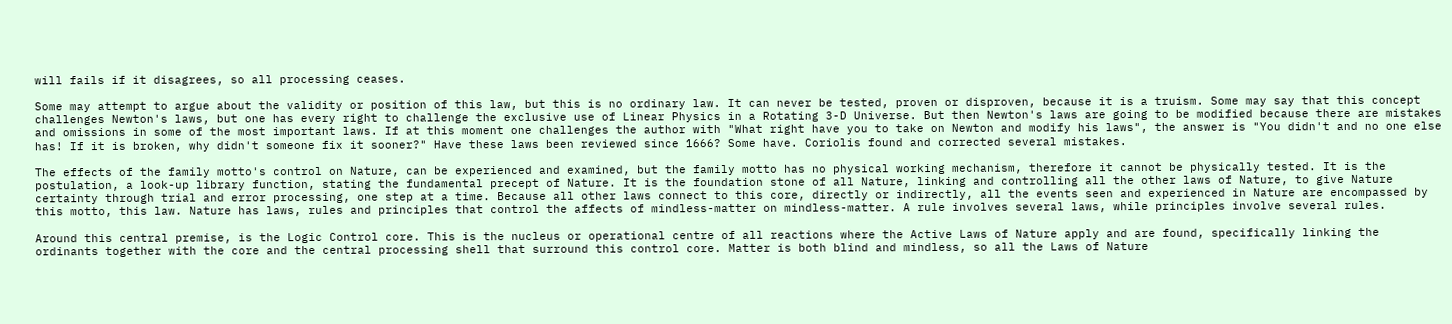will fails if it disagrees, so all processing ceases.

Some may attempt to argue about the validity or position of this law, but this is no ordinary law. It can never be tested, proven or disproven, because it is a truism. Some may say that this concept challenges Newton's laws, but one has every right to challenge the exclusive use of Linear Physics in a Rotating 3-D Universe. But then Newton's laws are going to be modified because there are mistakes and omissions in some of the most important laws. If at this moment one challenges the author with "What right have you to take on Newton and modify his laws", the answer is "You didn't and no one else has! If it is broken, why didn't someone fix it sooner?" Have these laws been reviewed since 1666? Some have. Coriolis found and corrected several mistakes.

The effects of the family motto's control on Nature, can be experienced and examined, but the family motto has no physical working mechanism, therefore it cannot be physically tested. It is the postulation, a look-up library function, stating the fundamental precept of Nature. It is the foundation stone of all Nature, linking and controlling all the other laws of Nature, to give Nature certainty through trial and error processing, one step at a time. Because all other laws connect to this core, directly or indirectly, all the events seen and experienced in Nature are encompassed by this motto, this law. Nature has laws, rules and principles that control the affects of mindless-matter on mindless-matter. A rule involves several laws, while principles involve several rules.

Around this central premise, is the Logic Control core. This is the nucleus or operational centre of all reactions where the Active Laws of Nature apply and are found, specifically linking the ordinants together with the core and the central processing shell that surround this control core. Matter is both blind and mindless, so all the Laws of Nature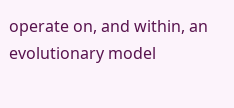operate on, and within, an evolutionary model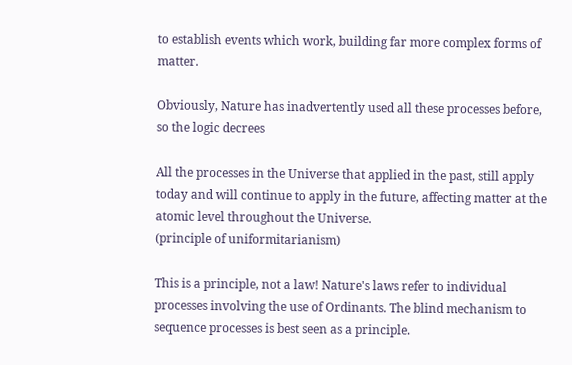to establish events which work, building far more complex forms of matter.

Obviously, Nature has inadvertently used all these processes before, so the logic decrees

All the processes in the Universe that applied in the past, still apply today and will continue to apply in the future, affecting matter at the atomic level throughout the Universe.
(principle of uniformitarianism)

This is a principle, not a law! Nature's laws refer to individual processes involving the use of Ordinants. The blind mechanism to sequence processes is best seen as a principle.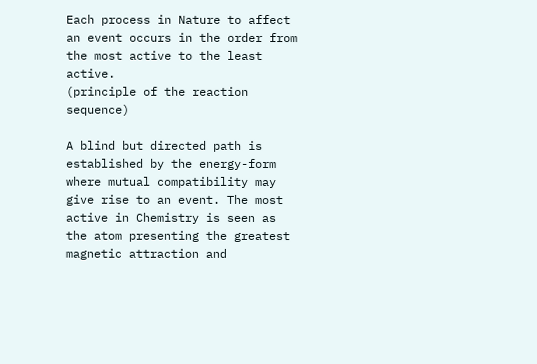Each process in Nature to affect an event occurs in the order from the most active to the least active.
(principle of the reaction sequence)

A blind but directed path is established by the energy-form where mutual compatibility may give rise to an event. The most active in Chemistry is seen as the atom presenting the greatest magnetic attraction and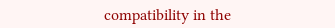compatibility in the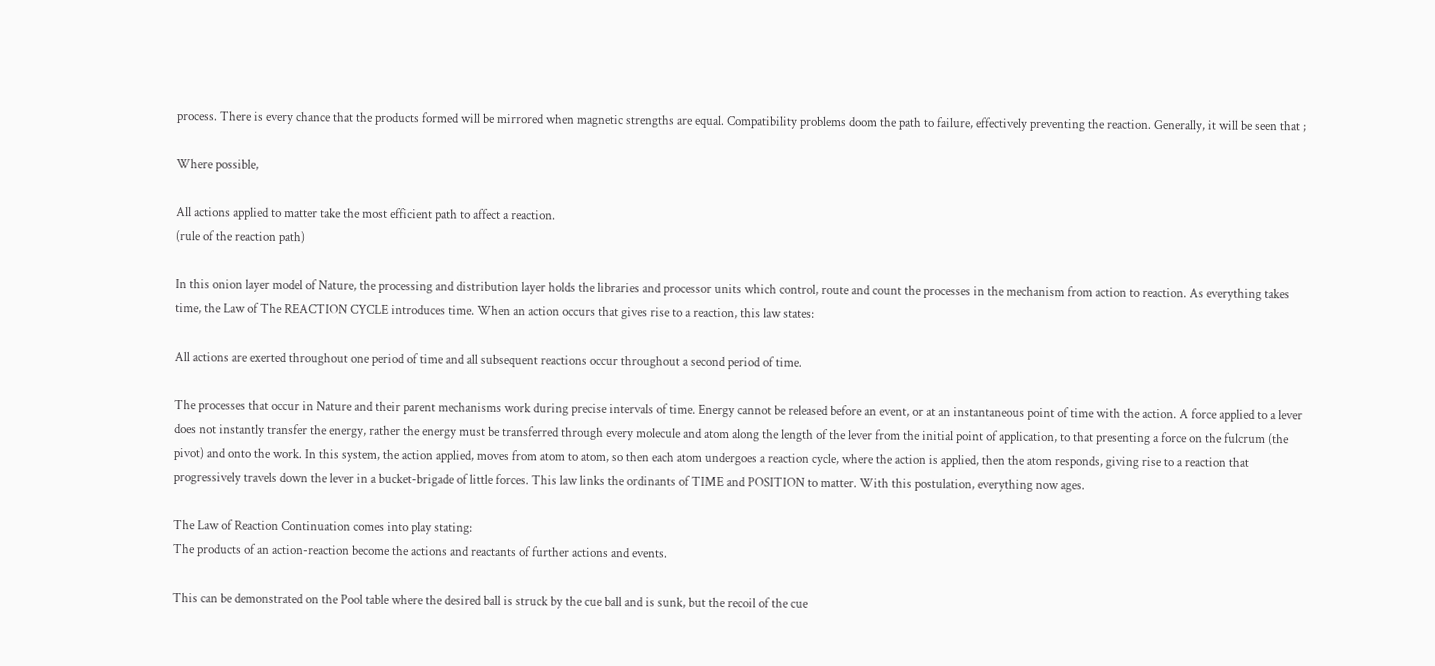process. There is every chance that the products formed will be mirrored when magnetic strengths are equal. Compatibility problems doom the path to failure, effectively preventing the reaction. Generally, it will be seen that ;

Where possible,

All actions applied to matter take the most efficient path to affect a reaction.
(rule of the reaction path)

In this onion layer model of Nature, the processing and distribution layer holds the libraries and processor units which control, route and count the processes in the mechanism from action to reaction. As everything takes time, the Law of The REACTION CYCLE introduces time. When an action occurs that gives rise to a reaction, this law states:

All actions are exerted throughout one period of time and all subsequent reactions occur throughout a second period of time.

The processes that occur in Nature and their parent mechanisms work during precise intervals of time. Energy cannot be released before an event, or at an instantaneous point of time with the action. A force applied to a lever does not instantly transfer the energy, rather the energy must be transferred through every molecule and atom along the length of the lever from the initial point of application, to that presenting a force on the fulcrum (the pivot) and onto the work. In this system, the action applied, moves from atom to atom, so then each atom undergoes a reaction cycle, where the action is applied, then the atom responds, giving rise to a reaction that progressively travels down the lever in a bucket-brigade of little forces. This law links the ordinants of TIME and POSITION to matter. With this postulation, everything now ages.

The Law of Reaction Continuation comes into play stating:
The products of an action-reaction become the actions and reactants of further actions and events.

This can be demonstrated on the Pool table where the desired ball is struck by the cue ball and is sunk, but the recoil of the cue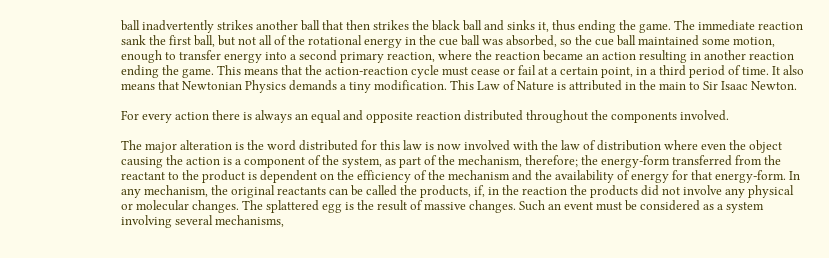ball inadvertently strikes another ball that then strikes the black ball and sinks it, thus ending the game. The immediate reaction sank the first ball, but not all of the rotational energy in the cue ball was absorbed, so the cue ball maintained some motion, enough to transfer energy into a second primary reaction, where the reaction became an action resulting in another reaction ending the game. This means that the action-reaction cycle must cease or fail at a certain point, in a third period of time. It also means that Newtonian Physics demands a tiny modification. This Law of Nature is attributed in the main to Sir Isaac Newton.

For every action there is always an equal and opposite reaction distributed throughout the components involved.

The major alteration is the word distributed for this law is now involved with the law of distribution where even the object causing the action is a component of the system, as part of the mechanism, therefore; the energy-form transferred from the reactant to the product is dependent on the efficiency of the mechanism and the availability of energy for that energy-form. In any mechanism, the original reactants can be called the products, if, in the reaction the products did not involve any physical or molecular changes. The splattered egg is the result of massive changes. Such an event must be considered as a system involving several mechanisms,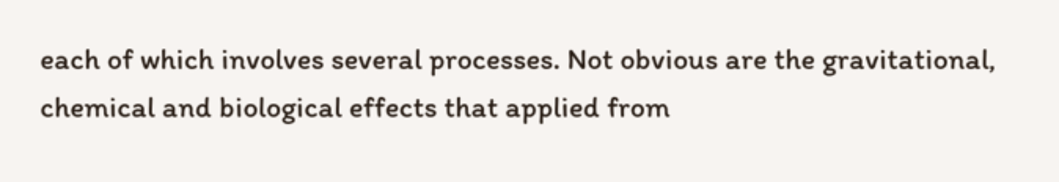each of which involves several processes. Not obvious are the gravitational, chemical and biological effects that applied from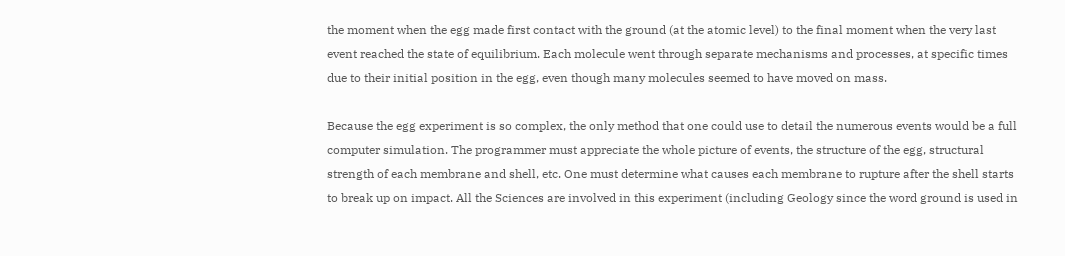the moment when the egg made first contact with the ground (at the atomic level) to the final moment when the very last event reached the state of equilibrium. Each molecule went through separate mechanisms and processes, at specific times due to their initial position in the egg, even though many molecules seemed to have moved on mass.

Because the egg experiment is so complex, the only method that one could use to detail the numerous events would be a full computer simulation. The programmer must appreciate the whole picture of events, the structure of the egg, structural strength of each membrane and shell, etc. One must determine what causes each membrane to rupture after the shell starts to break up on impact. All the Sciences are involved in this experiment (including Geology since the word ground is used in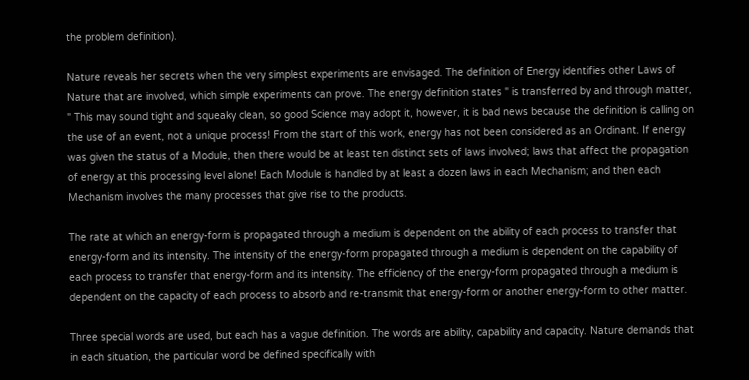the problem definition).

Nature reveals her secrets when the very simplest experiments are envisaged. The definition of Energy identifies other Laws of Nature that are involved, which simple experiments can prove. The energy definition states " is transferred by and through matter, " This may sound tight and squeaky clean, so good Science may adopt it, however, it is bad news because the definition is calling on the use of an event, not a unique process! From the start of this work, energy has not been considered as an Ordinant. If energy was given the status of a Module, then there would be at least ten distinct sets of laws involved; laws that affect the propagation of energy at this processing level alone! Each Module is handled by at least a dozen laws in each Mechanism; and then each Mechanism involves the many processes that give rise to the products.

The rate at which an energy-form is propagated through a medium is dependent on the ability of each process to transfer that energy-form and its intensity. The intensity of the energy-form propagated through a medium is dependent on the capability of each process to transfer that energy-form and its intensity. The efficiency of the energy-form propagated through a medium is dependent on the capacity of each process to absorb and re-transmit that energy-form or another energy-form to other matter.

Three special words are used, but each has a vague definition. The words are ability, capability and capacity. Nature demands that in each situation, the particular word be defined specifically with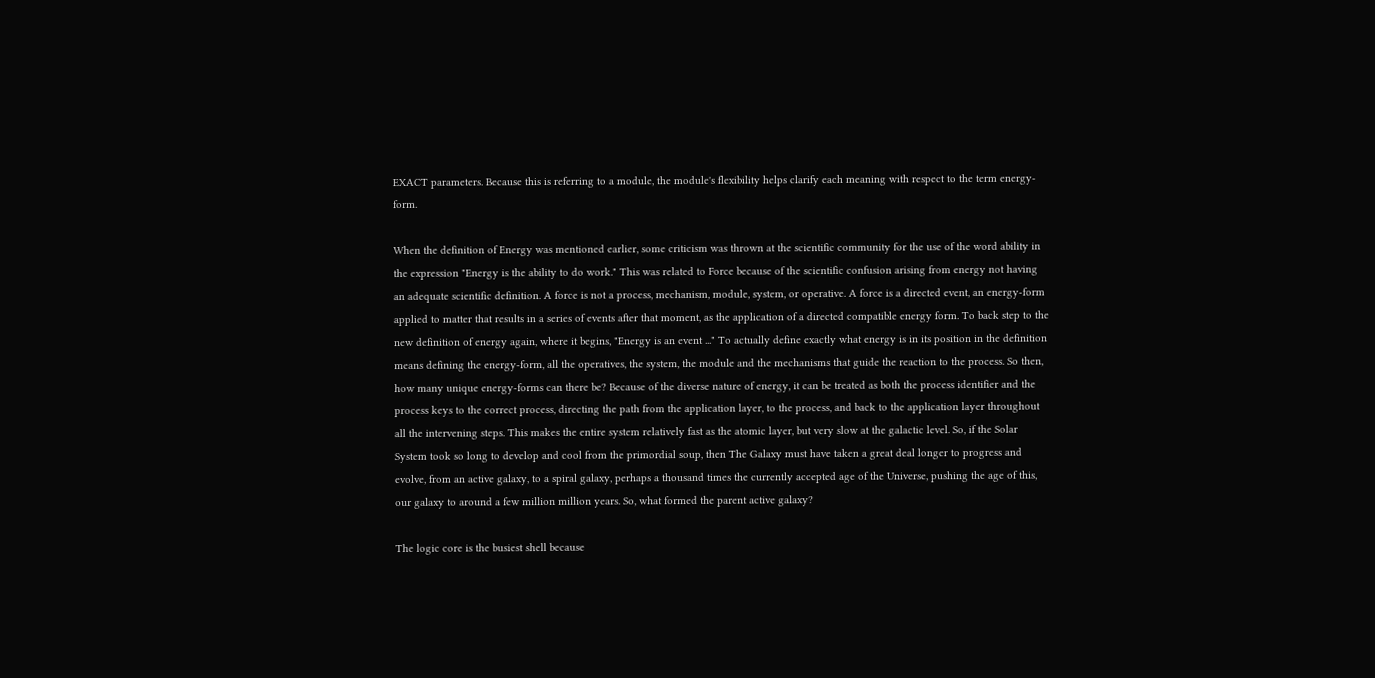EXACT parameters. Because this is referring to a module, the module's flexibility helps clarify each meaning with respect to the term energy-form.

When the definition of Energy was mentioned earlier, some criticism was thrown at the scientific community for the use of the word ability in the expression "Energy is the ability to do work." This was related to Force because of the scientific confusion arising from energy not having an adequate scientific definition. A force is not a process, mechanism, module, system, or operative. A force is a directed event, an energy-form applied to matter that results in a series of events after that moment, as the application of a directed compatible energy form. To back step to the new definition of energy again, where it begins, "Energy is an event ..." To actually define exactly what energy is in its position in the definition means defining the energy-form, all the operatives, the system, the module and the mechanisms that guide the reaction to the process. So then, how many unique energy-forms can there be? Because of the diverse nature of energy, it can be treated as both the process identifier and the process keys to the correct process, directing the path from the application layer, to the process, and back to the application layer throughout all the intervening steps. This makes the entire system relatively fast as the atomic layer, but very slow at the galactic level. So, if the Solar System took so long to develop and cool from the primordial soup, then The Galaxy must have taken a great deal longer to progress and evolve, from an active galaxy, to a spiral galaxy, perhaps a thousand times the currently accepted age of the Universe, pushing the age of this, our galaxy to around a few million million years. So, what formed the parent active galaxy?

The logic core is the busiest shell because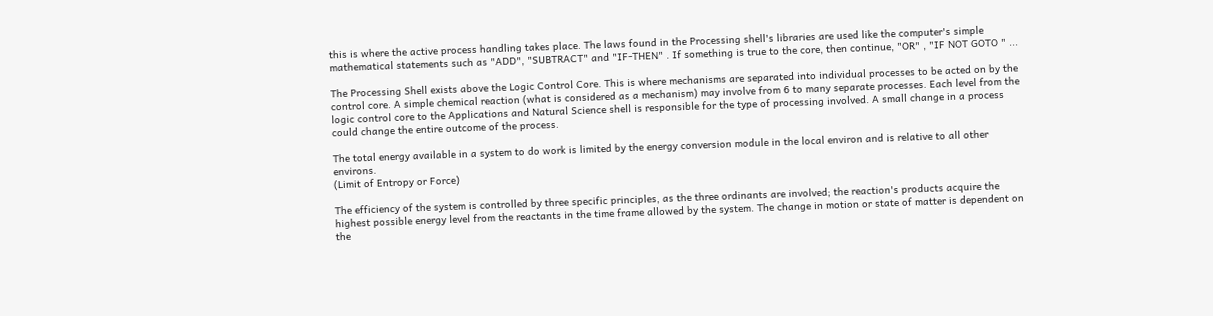this is where the active process handling takes place. The laws found in the Processing shell's libraries are used like the computer's simple mathematical statements such as "ADD", "SUBTRACT" and "IF-THEN" . If something is true to the core, then continue, "OR" , "IF NOT GOTO " ...

The Processing Shell exists above the Logic Control Core. This is where mechanisms are separated into individual processes to be acted on by the control core. A simple chemical reaction (what is considered as a mechanism) may involve from 6 to many separate processes. Each level from the logic control core to the Applications and Natural Science shell is responsible for the type of processing involved. A small change in a process could change the entire outcome of the process.

The total energy available in a system to do work is limited by the energy conversion module in the local environ and is relative to all other environs.
(Limit of Entropy or Force)

The efficiency of the system is controlled by three specific principles, as the three ordinants are involved; the reaction's products acquire the highest possible energy level from the reactants in the time frame allowed by the system. The change in motion or state of matter is dependent on the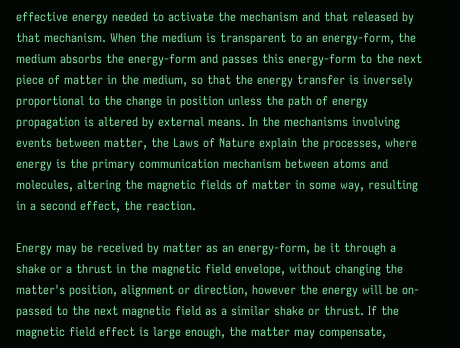effective energy needed to activate the mechanism and that released by that mechanism. When the medium is transparent to an energy-form, the medium absorbs the energy-form and passes this energy-form to the next piece of matter in the medium, so that the energy transfer is inversely proportional to the change in position unless the path of energy propagation is altered by external means. In the mechanisms involving events between matter, the Laws of Nature explain the processes, where energy is the primary communication mechanism between atoms and molecules, altering the magnetic fields of matter in some way, resulting in a second effect, the reaction.

Energy may be received by matter as an energy-form, be it through a shake or a thrust in the magnetic field envelope, without changing the matter's position, alignment or direction, however the energy will be on-passed to the next magnetic field as a similar shake or thrust. If the magnetic field effect is large enough, the matter may compensate,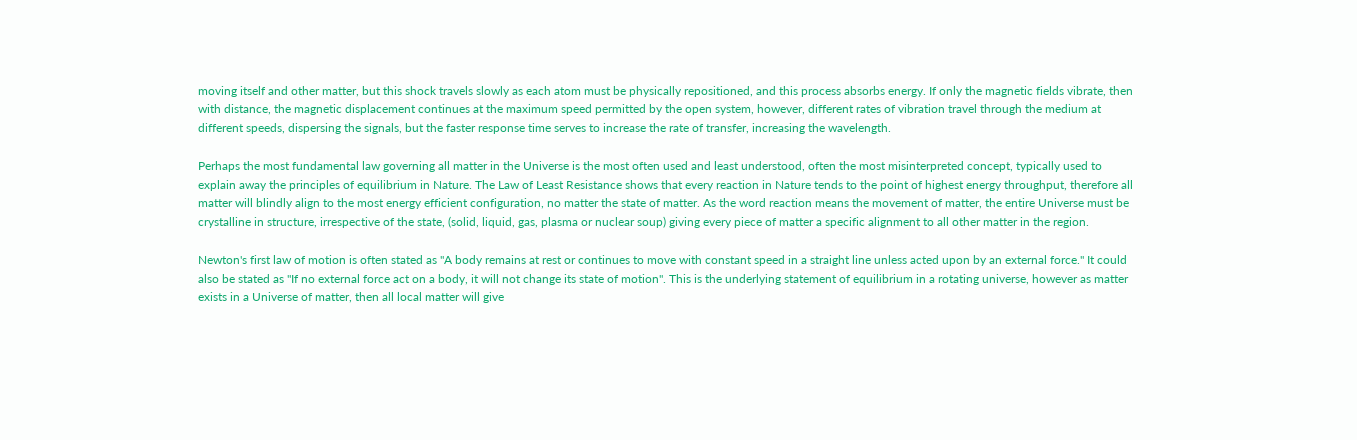moving itself and other matter, but this shock travels slowly as each atom must be physically repositioned, and this process absorbs energy. If only the magnetic fields vibrate, then with distance, the magnetic displacement continues at the maximum speed permitted by the open system, however, different rates of vibration travel through the medium at different speeds, dispersing the signals, but the faster response time serves to increase the rate of transfer, increasing the wavelength.

Perhaps the most fundamental law governing all matter in the Universe is the most often used and least understood, often the most misinterpreted concept, typically used to explain away the principles of equilibrium in Nature. The Law of Least Resistance shows that every reaction in Nature tends to the point of highest energy throughput, therefore all matter will blindly align to the most energy efficient configuration, no matter the state of matter. As the word reaction means the movement of matter, the entire Universe must be crystalline in structure, irrespective of the state, (solid, liquid, gas, plasma or nuclear soup) giving every piece of matter a specific alignment to all other matter in the region.

Newton's first law of motion is often stated as "A body remains at rest or continues to move with constant speed in a straight line unless acted upon by an external force." It could also be stated as "If no external force act on a body, it will not change its state of motion". This is the underlying statement of equilibrium in a rotating universe, however as matter exists in a Universe of matter, then all local matter will give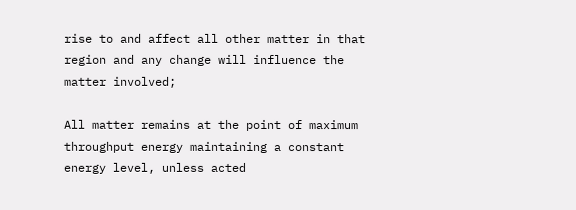rise to and affect all other matter in that region and any change will influence the matter involved;

All matter remains at the point of maximum throughput energy maintaining a constant energy level, unless acted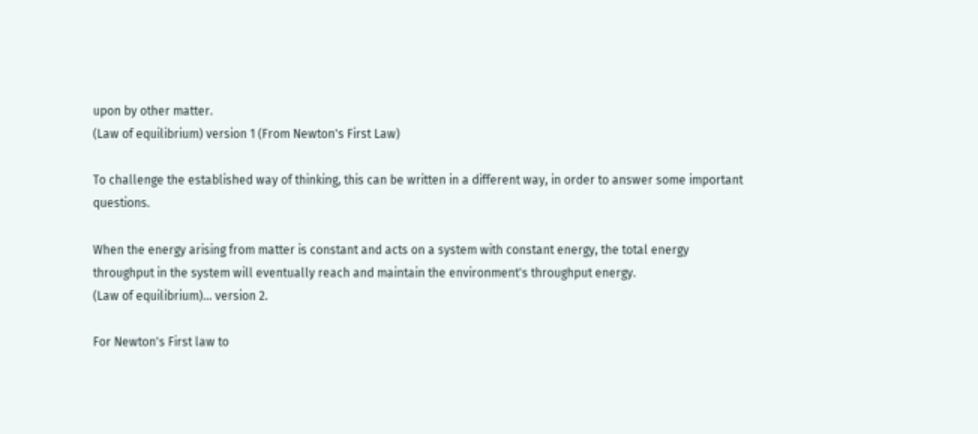upon by other matter.
(Law of equilibrium) version 1 (From Newton's First Law)

To challenge the established way of thinking, this can be written in a different way, in order to answer some important questions.

When the energy arising from matter is constant and acts on a system with constant energy, the total energy throughput in the system will eventually reach and maintain the environment's throughput energy.
(Law of equilibrium)... version 2.

For Newton's First law to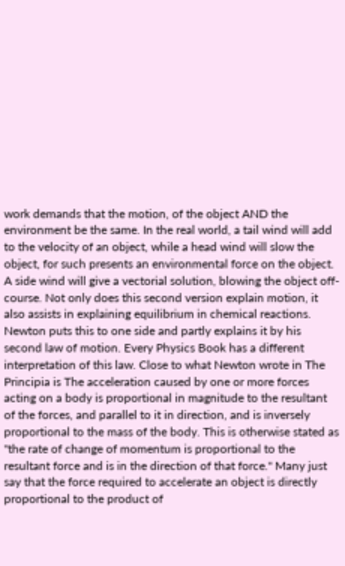work demands that the motion, of the object AND the environment be the same. In the real world, a tail wind will add to the velocity of an object, while a head wind will slow the object, for such presents an environmental force on the object. A side wind will give a vectorial solution, blowing the object off-course. Not only does this second version explain motion, it also assists in explaining equilibrium in chemical reactions. Newton puts this to one side and partly explains it by his second law of motion. Every Physics Book has a different interpretation of this law. Close to what Newton wrote in The Principia is The acceleration caused by one or more forces acting on a body is proportional in magnitude to the resultant of the forces, and parallel to it in direction, and is inversely proportional to the mass of the body. This is otherwise stated as "the rate of change of momentum is proportional to the resultant force and is in the direction of that force." Many just say that the force required to accelerate an object is directly proportional to the product of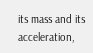its mass and its acceleration,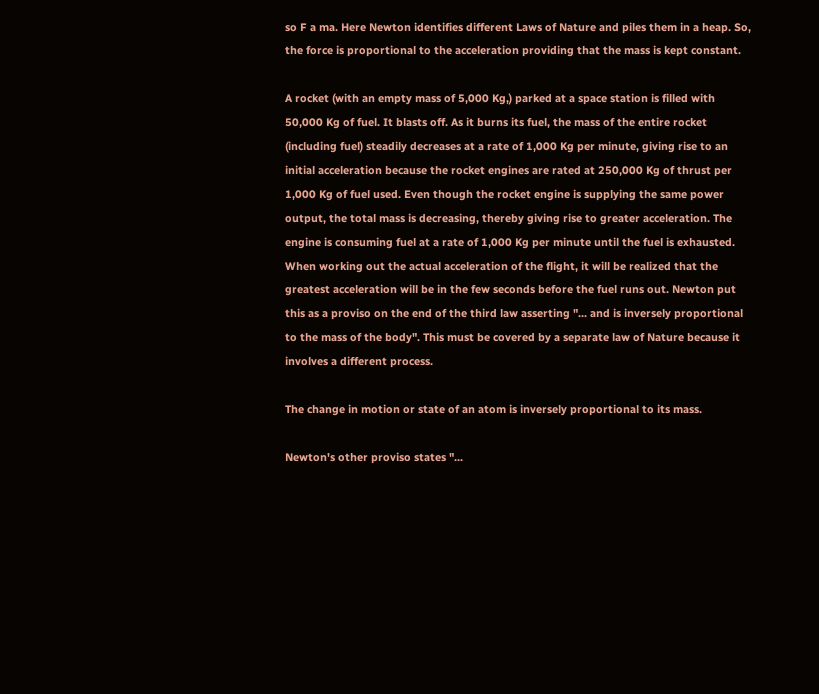so F a ma. Here Newton identifies different Laws of Nature and piles them in a heap. So, the force is proportional to the acceleration providing that the mass is kept constant.

A rocket (with an empty mass of 5,000 Kg,) parked at a space station is filled with 50,000 Kg of fuel. It blasts off. As it burns its fuel, the mass of the entire rocket (including fuel) steadily decreases at a rate of 1,000 Kg per minute, giving rise to an initial acceleration because the rocket engines are rated at 250,000 Kg of thrust per 1,000 Kg of fuel used. Even though the rocket engine is supplying the same power output, the total mass is decreasing, thereby giving rise to greater acceleration. The engine is consuming fuel at a rate of 1,000 Kg per minute until the fuel is exhausted. When working out the actual acceleration of the flight, it will be realized that the greatest acceleration will be in the few seconds before the fuel runs out. Newton put this as a proviso on the end of the third law asserting "... and is inversely proportional to the mass of the body". This must be covered by a separate law of Nature because it involves a different process.

The change in motion or state of an atom is inversely proportional to its mass.

Newton's other proviso states "...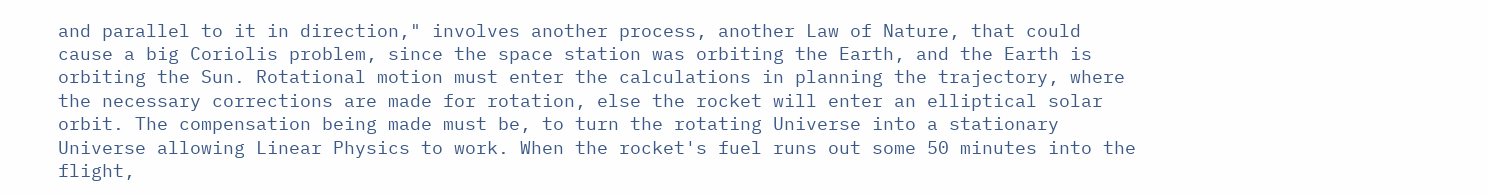and parallel to it in direction," involves another process, another Law of Nature, that could cause a big Coriolis problem, since the space station was orbiting the Earth, and the Earth is orbiting the Sun. Rotational motion must enter the calculations in planning the trajectory, where the necessary corrections are made for rotation, else the rocket will enter an elliptical solar orbit. The compensation being made must be, to turn the rotating Universe into a stationary Universe allowing Linear Physics to work. When the rocket's fuel runs out some 50 minutes into the flight,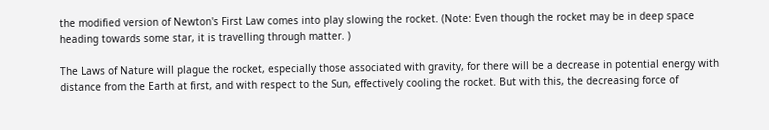the modified version of Newton's First Law comes into play slowing the rocket. (Note: Even though the rocket may be in deep space heading towards some star, it is travelling through matter. )

The Laws of Nature will plague the rocket, especially those associated with gravity, for there will be a decrease in potential energy with distance from the Earth at first, and with respect to the Sun, effectively cooling the rocket. But with this, the decreasing force of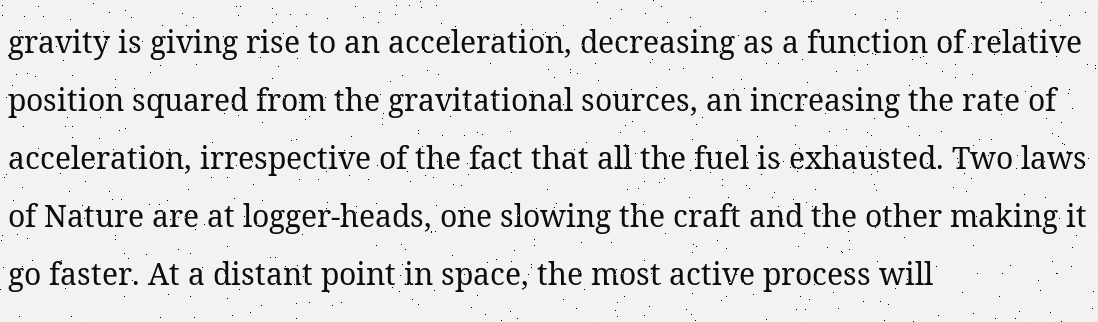gravity is giving rise to an acceleration, decreasing as a function of relative position squared from the gravitational sources, an increasing the rate of acceleration, irrespective of the fact that all the fuel is exhausted. Two laws of Nature are at logger-heads, one slowing the craft and the other making it go faster. At a distant point in space, the most active process will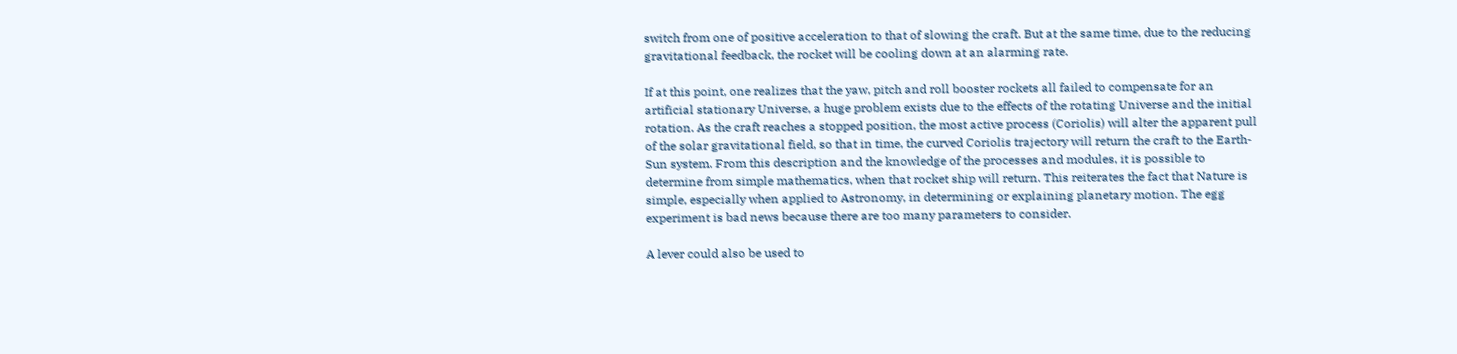switch from one of positive acceleration to that of slowing the craft. But at the same time, due to the reducing gravitational feedback, the rocket will be cooling down at an alarming rate.

If at this point, one realizes that the yaw, pitch and roll booster rockets all failed to compensate for an artificial stationary Universe, a huge problem exists due to the effects of the rotating Universe and the initial rotation. As the craft reaches a stopped position, the most active process (Coriolis) will alter the apparent pull of the solar gravitational field, so that in time, the curved Coriolis trajectory will return the craft to the Earth-Sun system. From this description and the knowledge of the processes and modules, it is possible to determine from simple mathematics, when that rocket ship will return. This reiterates the fact that Nature is simple, especially when applied to Astronomy, in determining or explaining planetary motion. The egg experiment is bad news because there are too many parameters to consider.

A lever could also be used to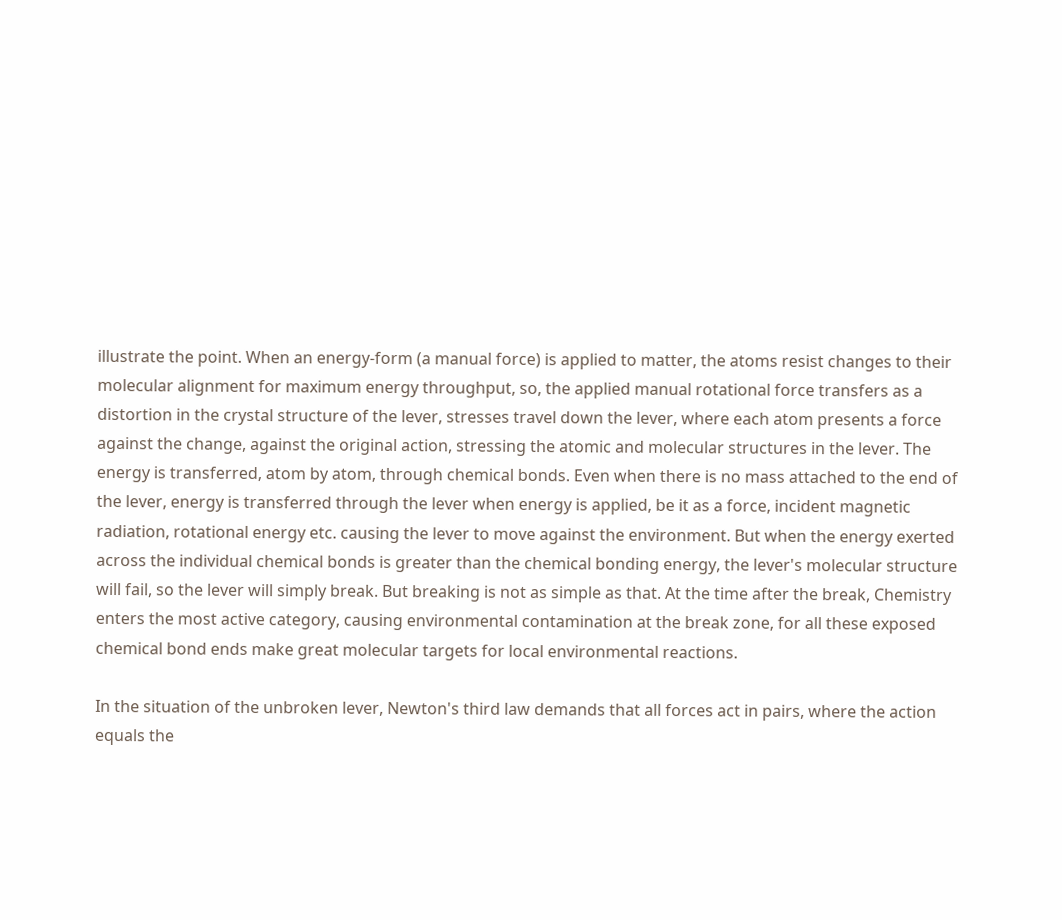illustrate the point. When an energy-form (a manual force) is applied to matter, the atoms resist changes to their molecular alignment for maximum energy throughput, so, the applied manual rotational force transfers as a distortion in the crystal structure of the lever, stresses travel down the lever, where each atom presents a force against the change, against the original action, stressing the atomic and molecular structures in the lever. The energy is transferred, atom by atom, through chemical bonds. Even when there is no mass attached to the end of the lever, energy is transferred through the lever when energy is applied, be it as a force, incident magnetic radiation, rotational energy etc. causing the lever to move against the environment. But when the energy exerted across the individual chemical bonds is greater than the chemical bonding energy, the lever's molecular structure will fail, so the lever will simply break. But breaking is not as simple as that. At the time after the break, Chemistry enters the most active category, causing environmental contamination at the break zone, for all these exposed chemical bond ends make great molecular targets for local environmental reactions.

In the situation of the unbroken lever, Newton's third law demands that all forces act in pairs, where the action equals the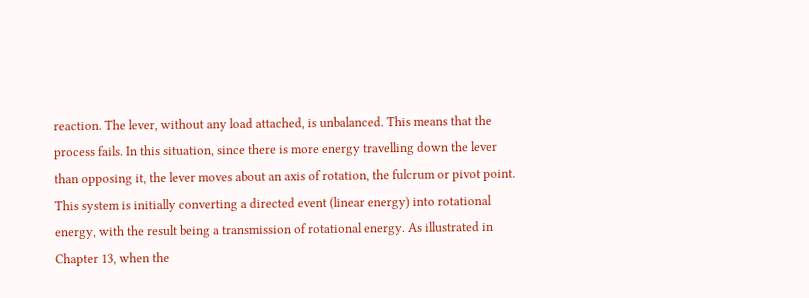reaction. The lever, without any load attached, is unbalanced. This means that the process fails. In this situation, since there is more energy travelling down the lever than opposing it, the lever moves about an axis of rotation, the fulcrum or pivot point. This system is initially converting a directed event (linear energy) into rotational energy, with the result being a transmission of rotational energy. As illustrated in Chapter 13, when the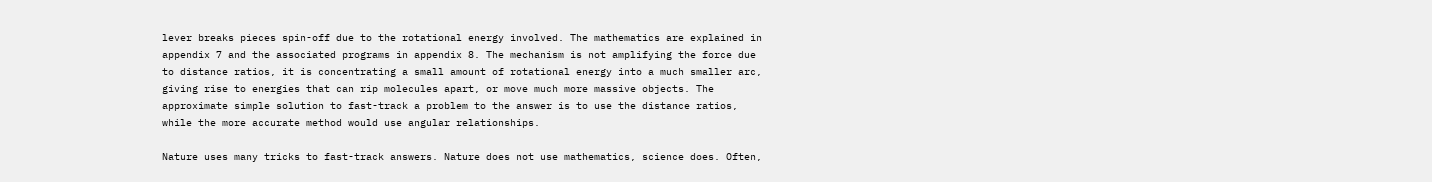lever breaks pieces spin-off due to the rotational energy involved. The mathematics are explained in appendix 7 and the associated programs in appendix 8. The mechanism is not amplifying the force due to distance ratios, it is concentrating a small amount of rotational energy into a much smaller arc, giving rise to energies that can rip molecules apart, or move much more massive objects. The approximate simple solution to fast-track a problem to the answer is to use the distance ratios, while the more accurate method would use angular relationships.

Nature uses many tricks to fast-track answers. Nature does not use mathematics, science does. Often,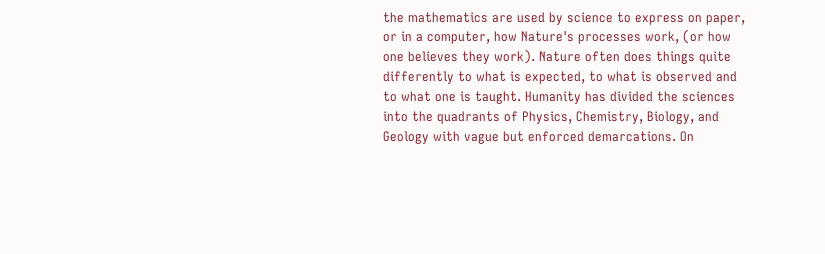the mathematics are used by science to express on paper, or in a computer, how Nature's processes work, (or how one believes they work). Nature often does things quite differently to what is expected, to what is observed and to what one is taught. Humanity has divided the sciences into the quadrants of Physics, Chemistry, Biology, and Geology with vague but enforced demarcations. On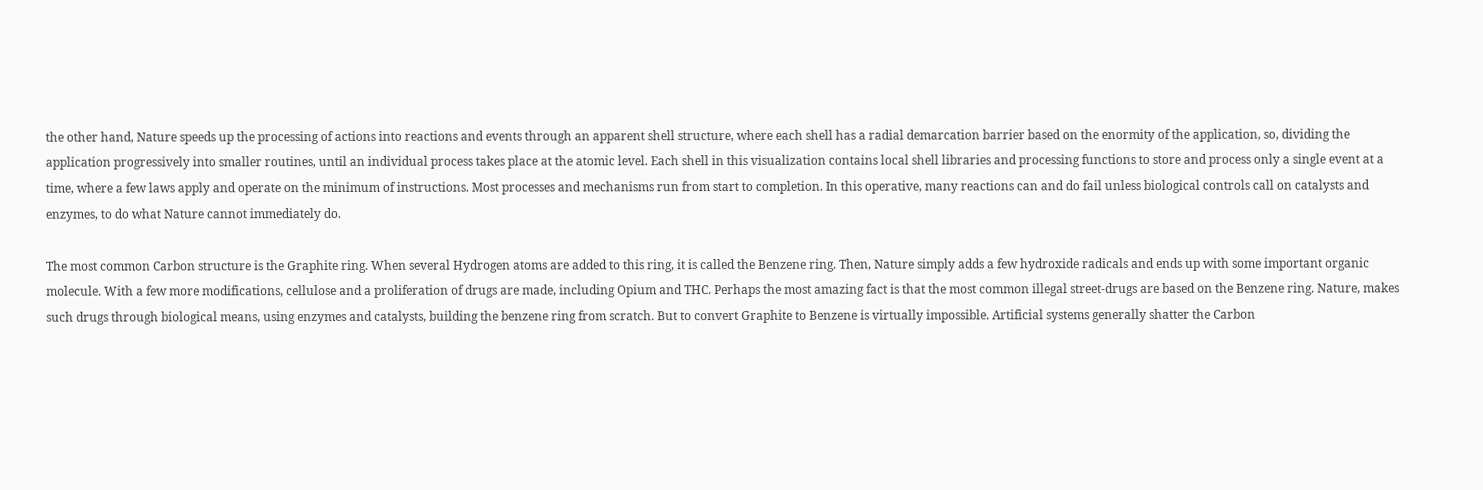the other hand, Nature speeds up the processing of actions into reactions and events through an apparent shell structure, where each shell has a radial demarcation barrier based on the enormity of the application, so, dividing the application progressively into smaller routines, until an individual process takes place at the atomic level. Each shell in this visualization contains local shell libraries and processing functions to store and process only a single event at a time, where a few laws apply and operate on the minimum of instructions. Most processes and mechanisms run from start to completion. In this operative, many reactions can and do fail unless biological controls call on catalysts and enzymes, to do what Nature cannot immediately do.

The most common Carbon structure is the Graphite ring. When several Hydrogen atoms are added to this ring, it is called the Benzene ring. Then, Nature simply adds a few hydroxide radicals and ends up with some important organic molecule. With a few more modifications, cellulose and a proliferation of drugs are made, including Opium and THC. Perhaps the most amazing fact is that the most common illegal street-drugs are based on the Benzene ring. Nature, makes such drugs through biological means, using enzymes and catalysts, building the benzene ring from scratch. But to convert Graphite to Benzene is virtually impossible. Artificial systems generally shatter the Carbon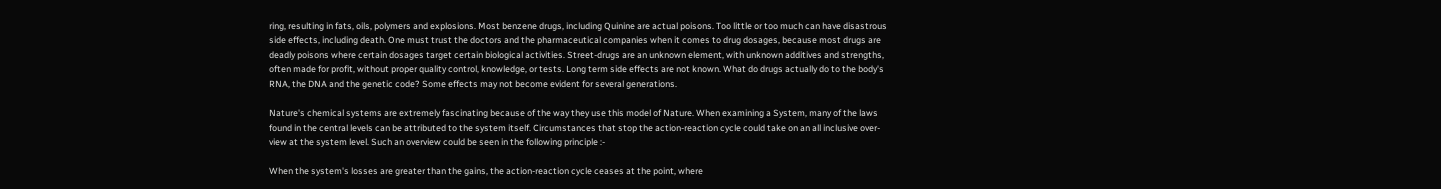ring, resulting in fats, oils, polymers and explosions. Most benzene drugs, including Quinine are actual poisons. Too little or too much can have disastrous side effects, including death. One must trust the doctors and the pharmaceutical companies when it comes to drug dosages, because most drugs are deadly poisons where certain dosages target certain biological activities. Street-drugs are an unknown element, with unknown additives and strengths, often made for profit, without proper quality control, knowledge, or tests. Long term side effects are not known. What do drugs actually do to the body's RNA, the DNA and the genetic code? Some effects may not become evident for several generations.

Nature's chemical systems are extremely fascinating because of the way they use this model of Nature. When examining a System, many of the laws found in the central levels can be attributed to the system itself. Circumstances that stop the action-reaction cycle could take on an all inclusive over-view at the system level. Such an overview could be seen in the following principle :-

When the system's losses are greater than the gains, the action-reaction cycle ceases at the point, where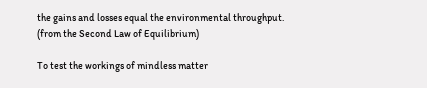the gains and losses equal the environmental throughput.
(from the Second Law of Equilibrium)

To test the workings of mindless matter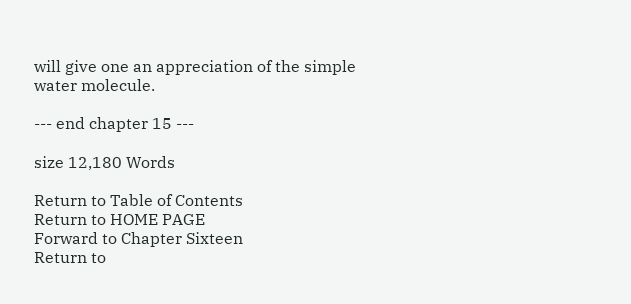will give one an appreciation of the simple water molecule.

--- end chapter 15 ---

size 12,180 Words

Return to Table of Contents
Return to HOME PAGE
Forward to Chapter Sixteen
Return to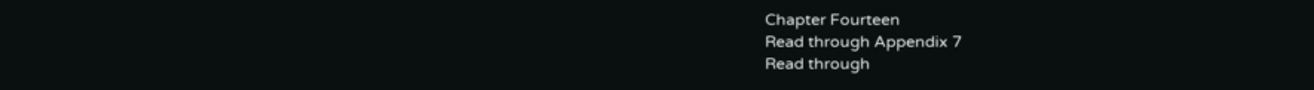Chapter Fourteen
Read through Appendix 7
Read through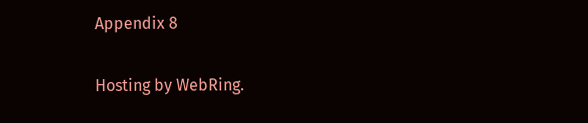Appendix 8

Hosting by WebRing.